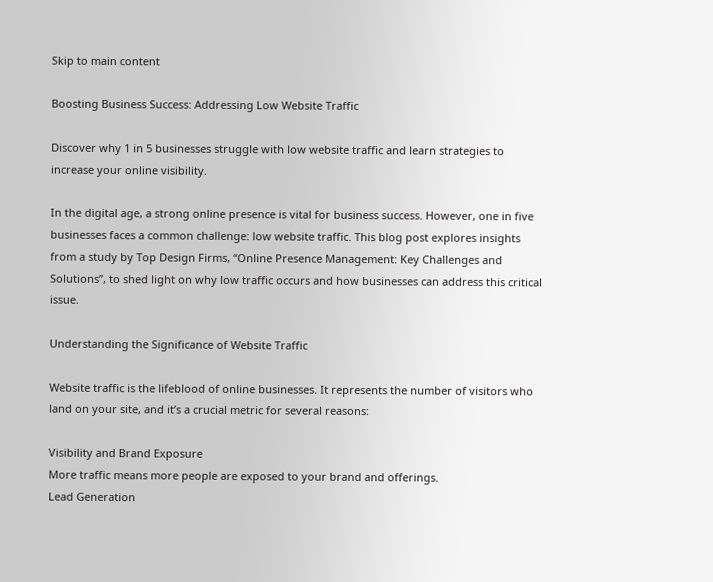Skip to main content

Boosting Business Success: Addressing Low Website Traffic

Discover why 1 in 5 businesses struggle with low website traffic and learn strategies to increase your online visibility.

In the digital age, a strong online presence is vital for business success. However, one in five businesses faces a common challenge: low website traffic. This blog post explores insights from a study by Top Design Firms, “Online Presence Management: Key Challenges and Solutions”, to shed light on why low traffic occurs and how businesses can address this critical issue.

Understanding the Significance of Website Traffic

Website traffic is the lifeblood of online businesses. It represents the number of visitors who land on your site, and it’s a crucial metric for several reasons:

Visibility and Brand Exposure
More traffic means more people are exposed to your brand and offerings.
Lead Generation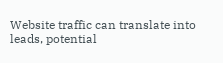Website traffic can translate into leads, potential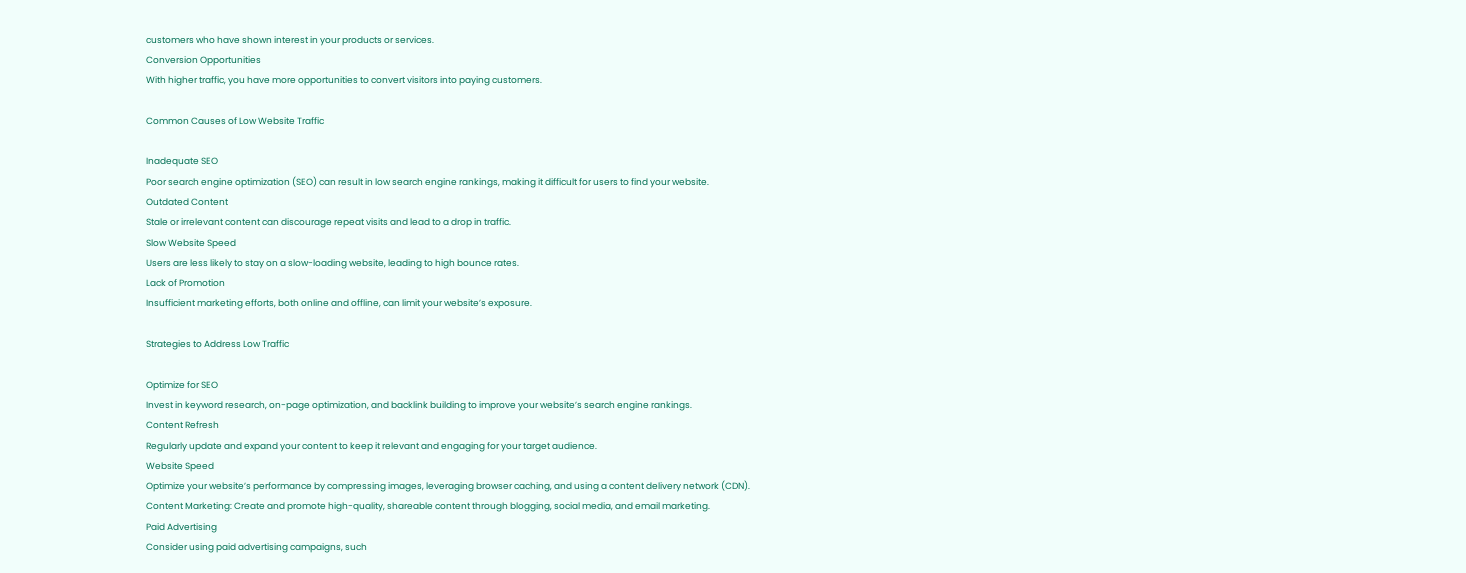customers who have shown interest in your products or services.
Conversion Opportunities
With higher traffic, you have more opportunities to convert visitors into paying customers.

Common Causes of Low Website Traffic

Inadequate SEO
Poor search engine optimization (SEO) can result in low search engine rankings, making it difficult for users to find your website.
Outdated Content
Stale or irrelevant content can discourage repeat visits and lead to a drop in traffic.
Slow Website Speed
Users are less likely to stay on a slow-loading website, leading to high bounce rates.
Lack of Promotion
Insufficient marketing efforts, both online and offline, can limit your website’s exposure.

Strategies to Address Low Traffic

Optimize for SEO
Invest in keyword research, on-page optimization, and backlink building to improve your website’s search engine rankings.
Content Refresh
Regularly update and expand your content to keep it relevant and engaging for your target audience.
Website Speed
Optimize your website’s performance by compressing images, leveraging browser caching, and using a content delivery network (CDN).
Content Marketing: Create and promote high-quality, shareable content through blogging, social media, and email marketing.
Paid Advertising
Consider using paid advertising campaigns, such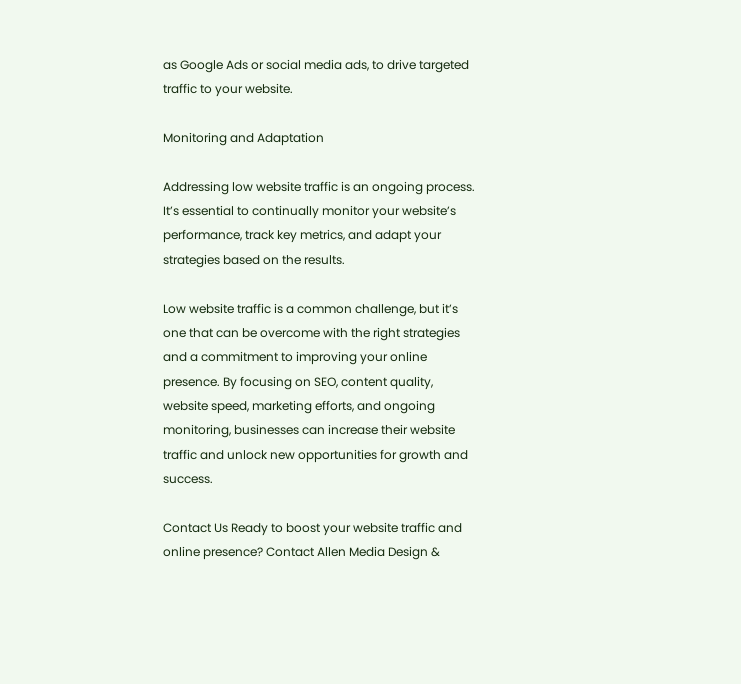as Google Ads or social media ads, to drive targeted traffic to your website.

Monitoring and Adaptation

Addressing low website traffic is an ongoing process. It’s essential to continually monitor your website’s performance, track key metrics, and adapt your strategies based on the results.

Low website traffic is a common challenge, but it’s one that can be overcome with the right strategies and a commitment to improving your online presence. By focusing on SEO, content quality, website speed, marketing efforts, and ongoing monitoring, businesses can increase their website traffic and unlock new opportunities for growth and success.

Contact Us Ready to boost your website traffic and online presence? Contact Allen Media Design &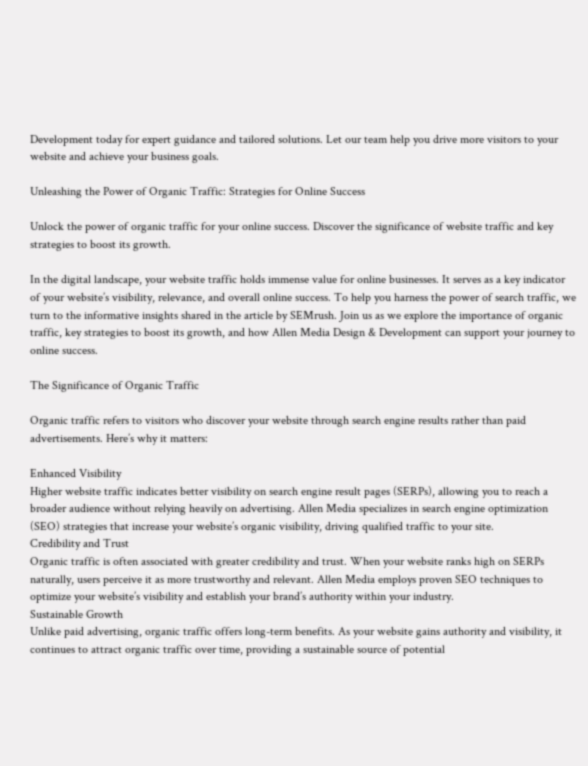Development today for expert guidance and tailored solutions. Let our team help you drive more visitors to your website and achieve your business goals.

Unleashing the Power of Organic Traffic: Strategies for Online Success

Unlock the power of organic traffic for your online success. Discover the significance of website traffic and key strategies to boost its growth.

In the digital landscape, your website traffic holds immense value for online businesses. It serves as a key indicator of your website’s visibility, relevance, and overall online success. To help you harness the power of search traffic, we turn to the informative insights shared in the article by SEMrush. Join us as we explore the importance of organic traffic, key strategies to boost its growth, and how Allen Media Design & Development can support your journey to online success.

The Significance of Organic Traffic

Organic traffic refers to visitors who discover your website through search engine results rather than paid advertisements. Here’s why it matters:

Enhanced Visibility
Higher website traffic indicates better visibility on search engine result pages (SERPs), allowing you to reach a broader audience without relying heavily on advertising. Allen Media specializes in search engine optimization (SEO) strategies that increase your website’s organic visibility, driving qualified traffic to your site.
Credibility and Trust
Organic traffic is often associated with greater credibility and trust. When your website ranks high on SERPs naturally, users perceive it as more trustworthy and relevant. Allen Media employs proven SEO techniques to optimize your website’s visibility and establish your brand’s authority within your industry.
Sustainable Growth
Unlike paid advertising, organic traffic offers long-term benefits. As your website gains authority and visibility, it continues to attract organic traffic over time, providing a sustainable source of potential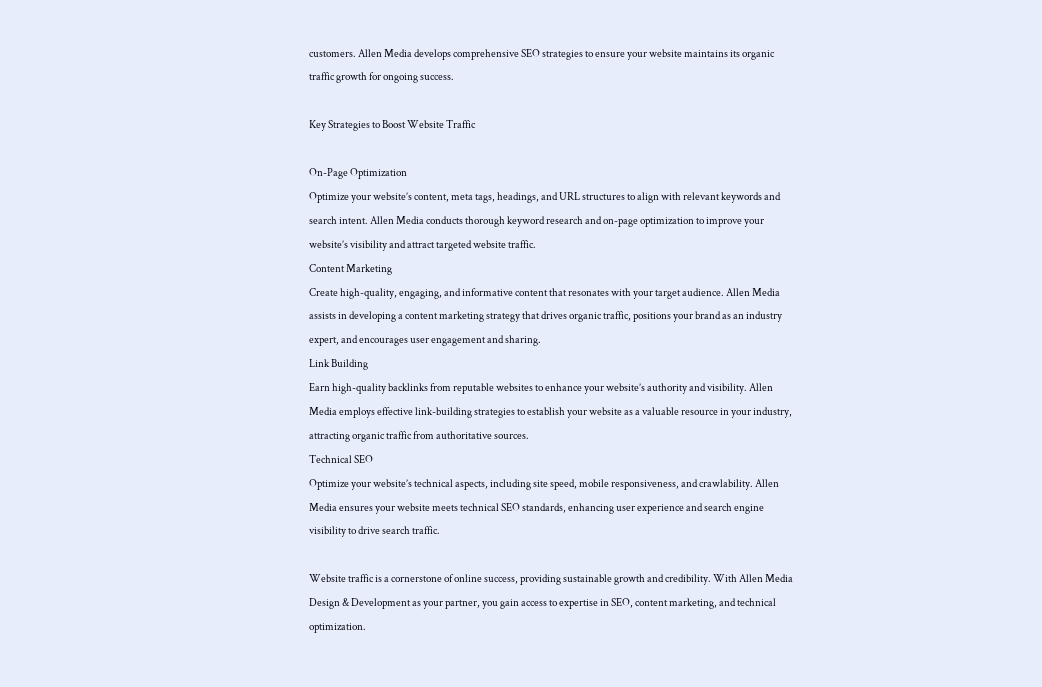customers. Allen Media develops comprehensive SEO strategies to ensure your website maintains its organic traffic growth for ongoing success.

Key Strategies to Boost Website Traffic

On-Page Optimization
Optimize your website’s content, meta tags, headings, and URL structures to align with relevant keywords and search intent. Allen Media conducts thorough keyword research and on-page optimization to improve your website’s visibility and attract targeted website traffic.
Content Marketing
Create high-quality, engaging, and informative content that resonates with your target audience. Allen Media assists in developing a content marketing strategy that drives organic traffic, positions your brand as an industry expert, and encourages user engagement and sharing.
Link Building
Earn high-quality backlinks from reputable websites to enhance your website’s authority and visibility. Allen Media employs effective link-building strategies to establish your website as a valuable resource in your industry, attracting organic traffic from authoritative sources.
Technical SEO
Optimize your website’s technical aspects, including site speed, mobile responsiveness, and crawlability. Allen Media ensures your website meets technical SEO standards, enhancing user experience and search engine visibility to drive search traffic.

Website traffic is a cornerstone of online success, providing sustainable growth and credibility. With Allen Media Design & Development as your partner, you gain access to expertise in SEO, content marketing, and technical optimization.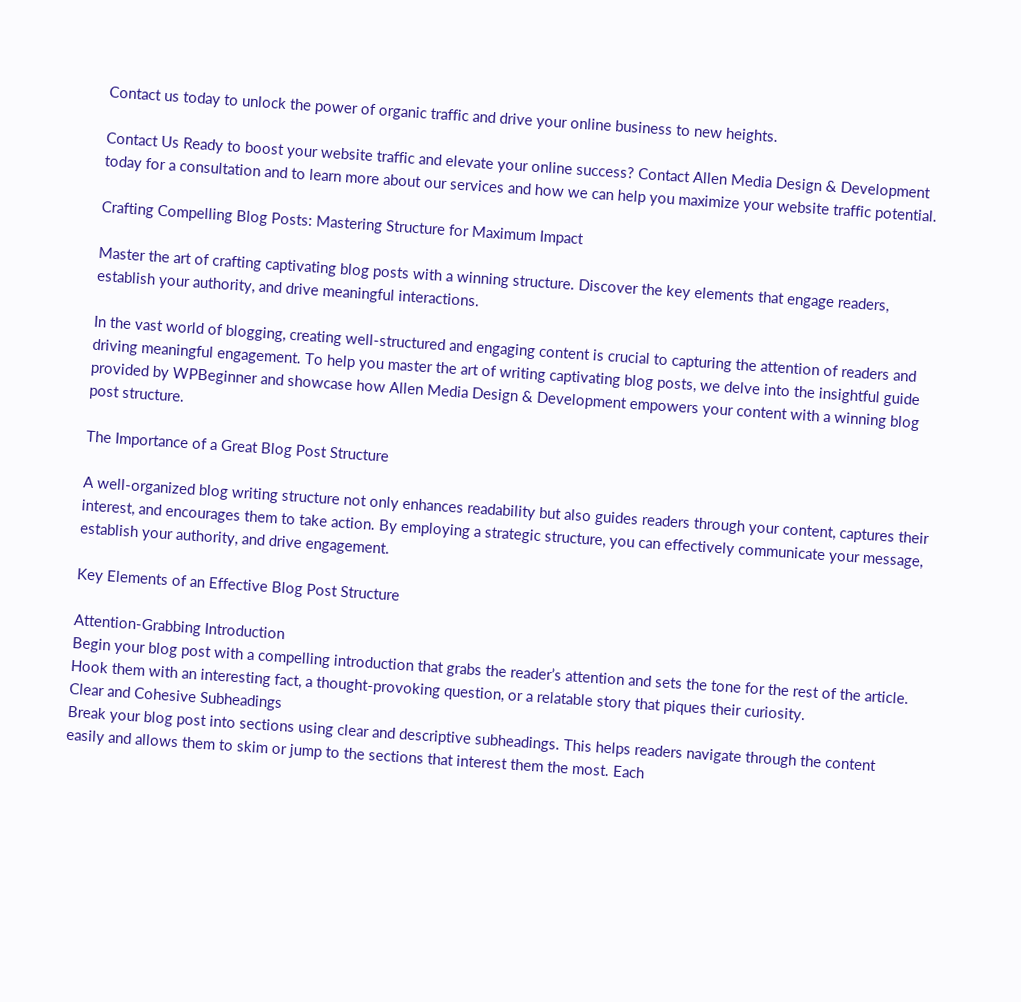Contact us today to unlock the power of organic traffic and drive your online business to new heights.

Contact Us Ready to boost your website traffic and elevate your online success? Contact Allen Media Design & Development today for a consultation and to learn more about our services and how we can help you maximize your website traffic potential.

Crafting Compelling Blog Posts: Mastering Structure for Maximum Impact

Master the art of crafting captivating blog posts with a winning structure. Discover the key elements that engage readers, establish your authority, and drive meaningful interactions.

In the vast world of blogging, creating well-structured and engaging content is crucial to capturing the attention of readers and driving meaningful engagement. To help you master the art of writing captivating blog posts, we delve into the insightful guide provided by WPBeginner and showcase how Allen Media Design & Development empowers your content with a winning blog post structure.

The Importance of a Great Blog Post Structure

A well-organized blog writing structure not only enhances readability but also guides readers through your content, captures their interest, and encourages them to take action. By employing a strategic structure, you can effectively communicate your message, establish your authority, and drive engagement.

Key Elements of an Effective Blog Post Structure

Attention-Grabbing Introduction
Begin your blog post with a compelling introduction that grabs the reader’s attention and sets the tone for the rest of the article. Hook them with an interesting fact, a thought-provoking question, or a relatable story that piques their curiosity.
Clear and Cohesive Subheadings
Break your blog post into sections using clear and descriptive subheadings. This helps readers navigate through the content easily and allows them to skim or jump to the sections that interest them the most. Each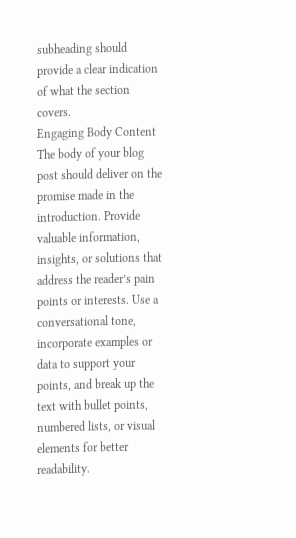subheading should provide a clear indication of what the section covers.
Engaging Body Content
The body of your blog post should deliver on the promise made in the introduction. Provide valuable information, insights, or solutions that address the reader’s pain points or interests. Use a conversational tone, incorporate examples or data to support your points, and break up the text with bullet points, numbered lists, or visual elements for better readability.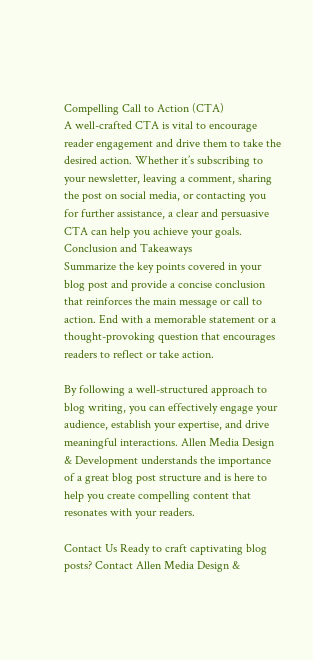Compelling Call to Action (CTA)
A well-crafted CTA is vital to encourage reader engagement and drive them to take the desired action. Whether it’s subscribing to your newsletter, leaving a comment, sharing the post on social media, or contacting you for further assistance, a clear and persuasive CTA can help you achieve your goals.
Conclusion and Takeaways
Summarize the key points covered in your blog post and provide a concise conclusion that reinforces the main message or call to action. End with a memorable statement or a thought-provoking question that encourages readers to reflect or take action.

By following a well-structured approach to blog writing, you can effectively engage your audience, establish your expertise, and drive meaningful interactions. Allen Media Design & Development understands the importance of a great blog post structure and is here to help you create compelling content that resonates with your readers.

Contact Us Ready to craft captivating blog posts? Contact Allen Media Design &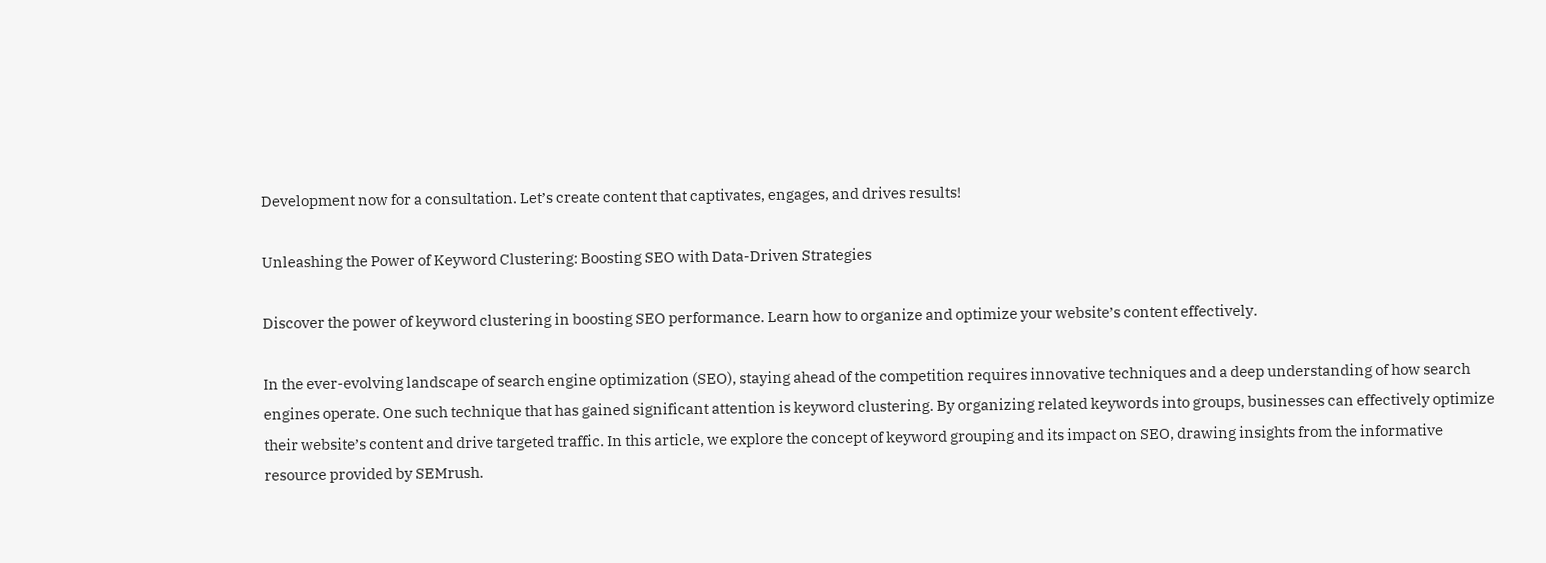Development now for a consultation. Let’s create content that captivates, engages, and drives results!

Unleashing the Power of Keyword Clustering: Boosting SEO with Data-Driven Strategies

Discover the power of keyword clustering in boosting SEO performance. Learn how to organize and optimize your website’s content effectively.

In the ever-evolving landscape of search engine optimization (SEO), staying ahead of the competition requires innovative techniques and a deep understanding of how search engines operate. One such technique that has gained significant attention is keyword clustering. By organizing related keywords into groups, businesses can effectively optimize their website’s content and drive targeted traffic. In this article, we explore the concept of keyword grouping and its impact on SEO, drawing insights from the informative resource provided by SEMrush.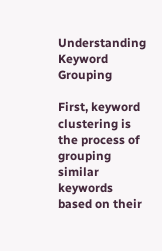Understanding Keyword Grouping

First, keyword clustering is the process of grouping similar keywords based on their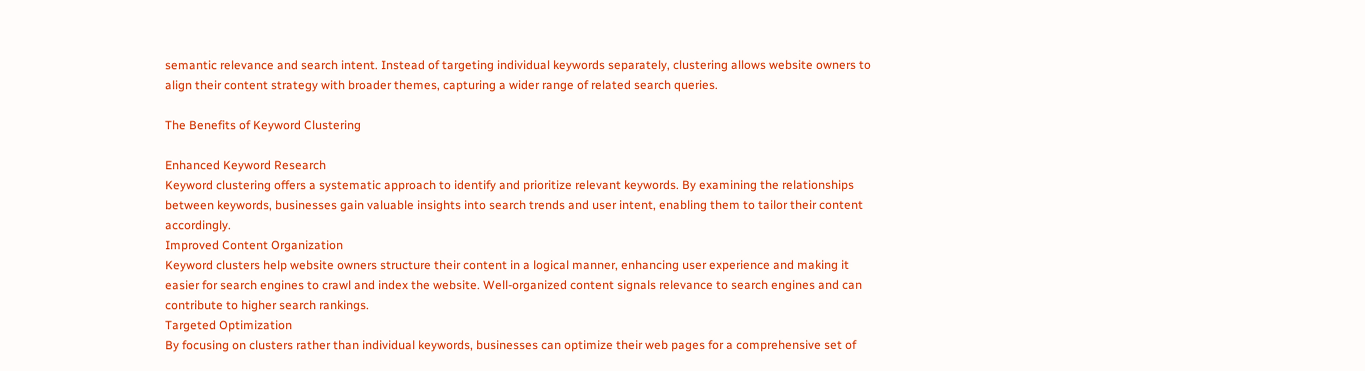semantic relevance and search intent. Instead of targeting individual keywords separately, clustering allows website owners to align their content strategy with broader themes, capturing a wider range of related search queries.

The Benefits of Keyword Clustering

Enhanced Keyword Research
Keyword clustering offers a systematic approach to identify and prioritize relevant keywords. By examining the relationships between keywords, businesses gain valuable insights into search trends and user intent, enabling them to tailor their content accordingly.
Improved Content Organization
Keyword clusters help website owners structure their content in a logical manner, enhancing user experience and making it easier for search engines to crawl and index the website. Well-organized content signals relevance to search engines and can contribute to higher search rankings.
Targeted Optimization
By focusing on clusters rather than individual keywords, businesses can optimize their web pages for a comprehensive set of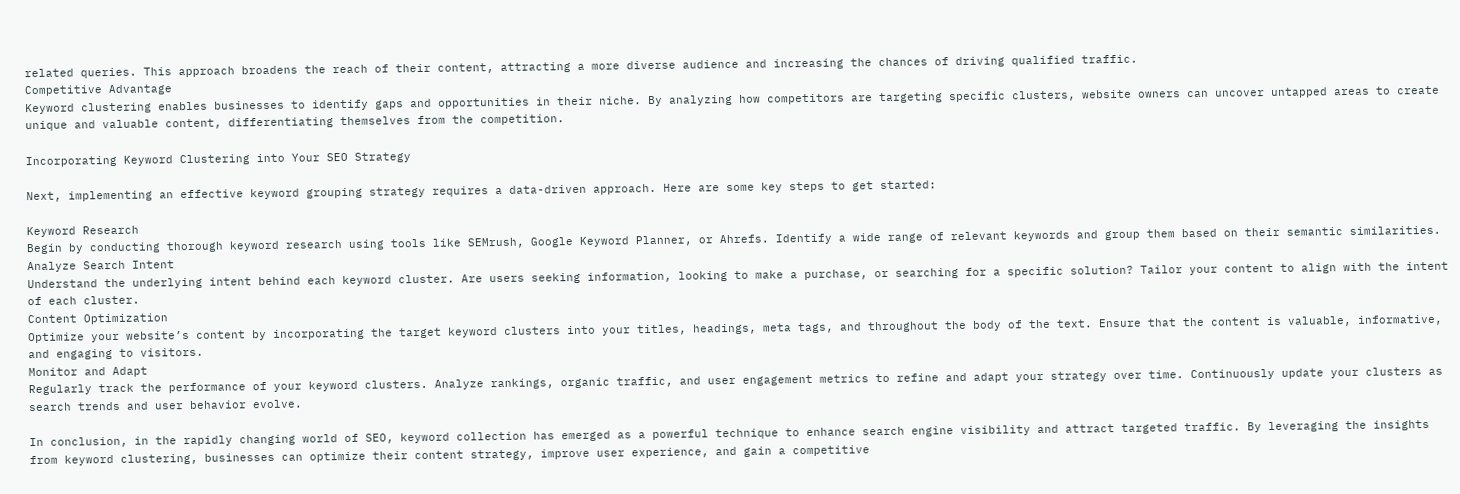related queries. This approach broadens the reach of their content, attracting a more diverse audience and increasing the chances of driving qualified traffic.
Competitive Advantage
Keyword clustering enables businesses to identify gaps and opportunities in their niche. By analyzing how competitors are targeting specific clusters, website owners can uncover untapped areas to create unique and valuable content, differentiating themselves from the competition.

Incorporating Keyword Clustering into Your SEO Strategy

Next, implementing an effective keyword grouping strategy requires a data-driven approach. Here are some key steps to get started:

Keyword Research
Begin by conducting thorough keyword research using tools like SEMrush, Google Keyword Planner, or Ahrefs. Identify a wide range of relevant keywords and group them based on their semantic similarities.
Analyze Search Intent
Understand the underlying intent behind each keyword cluster. Are users seeking information, looking to make a purchase, or searching for a specific solution? Tailor your content to align with the intent of each cluster.
Content Optimization
Optimize your website’s content by incorporating the target keyword clusters into your titles, headings, meta tags, and throughout the body of the text. Ensure that the content is valuable, informative, and engaging to visitors.
Monitor and Adapt
Regularly track the performance of your keyword clusters. Analyze rankings, organic traffic, and user engagement metrics to refine and adapt your strategy over time. Continuously update your clusters as search trends and user behavior evolve.

In conclusion, in the rapidly changing world of SEO, keyword collection has emerged as a powerful technique to enhance search engine visibility and attract targeted traffic. By leveraging the insights from keyword clustering, businesses can optimize their content strategy, improve user experience, and gain a competitive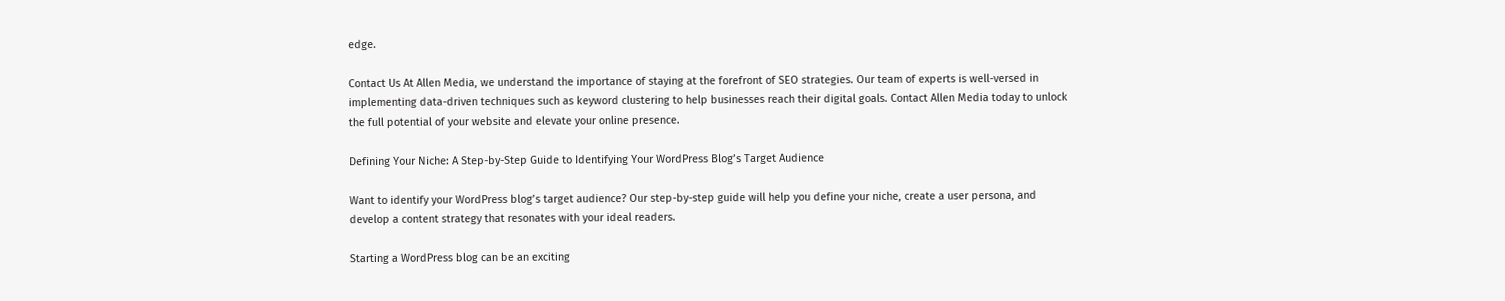edge.

Contact Us At Allen Media, we understand the importance of staying at the forefront of SEO strategies. Our team of experts is well-versed in implementing data-driven techniques such as keyword clustering to help businesses reach their digital goals. Contact Allen Media today to unlock the full potential of your website and elevate your online presence.

Defining Your Niche: A Step-by-Step Guide to Identifying Your WordPress Blog’s Target Audience

Want to identify your WordPress blog’s target audience? Our step-by-step guide will help you define your niche, create a user persona, and develop a content strategy that resonates with your ideal readers.

Starting a WordPress blog can be an exciting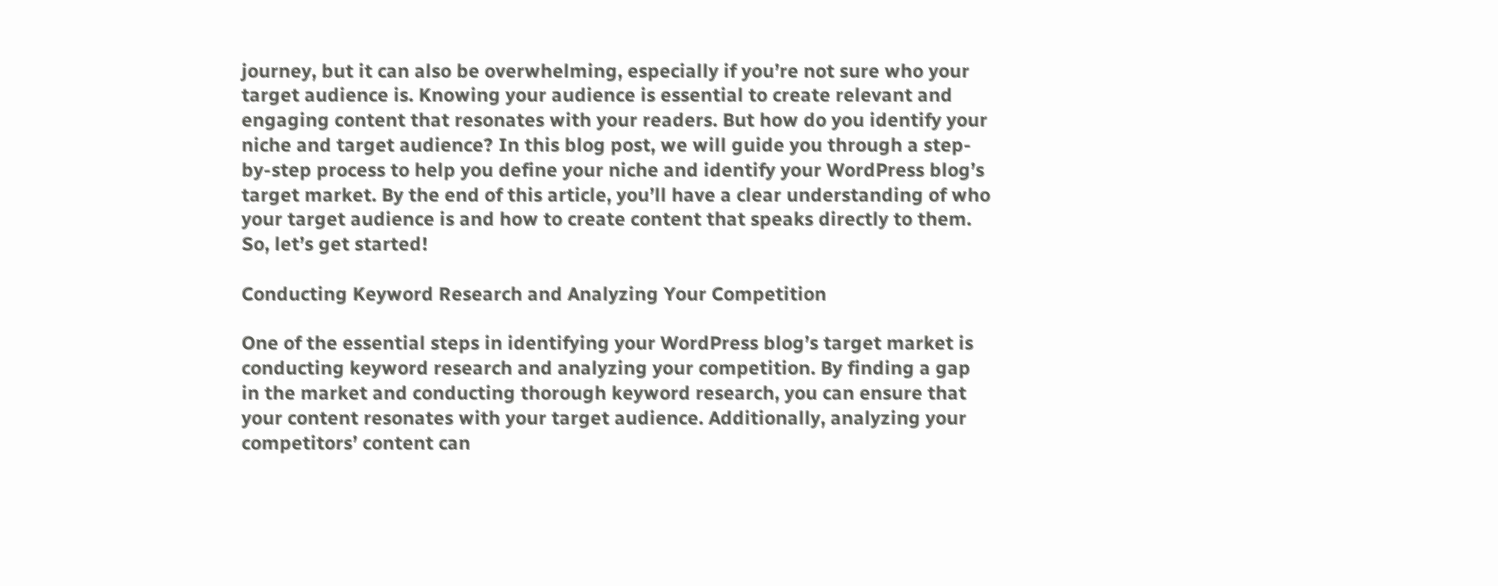journey, but it can also be overwhelming, especially if you’re not sure who your target audience is. Knowing your audience is essential to create relevant and engaging content that resonates with your readers. But how do you identify your niche and target audience? In this blog post, we will guide you through a step-by-step process to help you define your niche and identify your WordPress blog’s target market. By the end of this article, you’ll have a clear understanding of who your target audience is and how to create content that speaks directly to them. So, let’s get started!

Conducting Keyword Research and Analyzing Your Competition

One of the essential steps in identifying your WordPress blog’s target market is conducting keyword research and analyzing your competition. By finding a gap in the market and conducting thorough keyword research, you can ensure that your content resonates with your target audience. Additionally, analyzing your competitors’ content can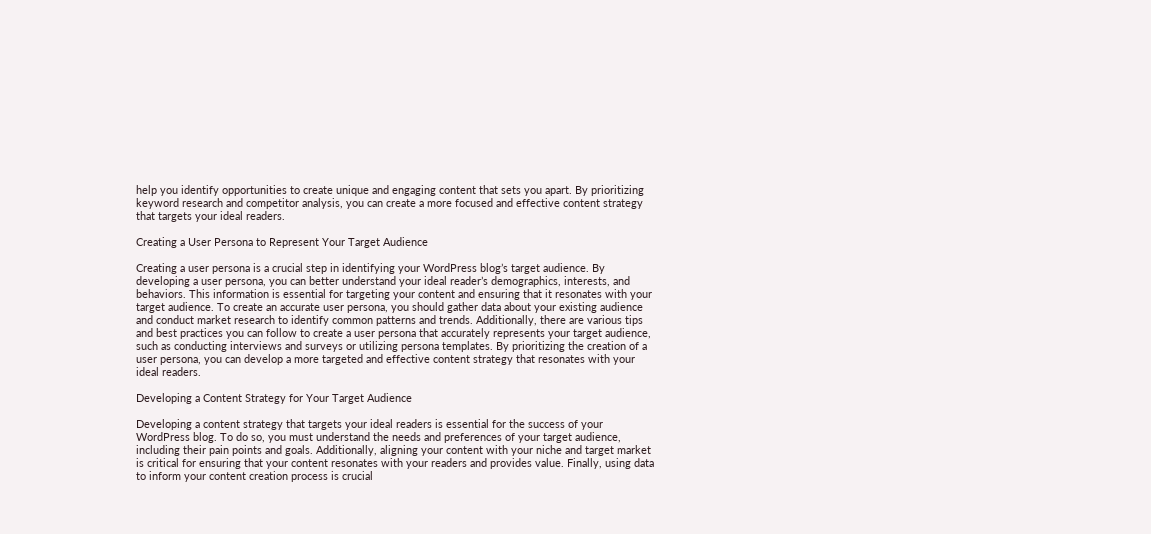help you identify opportunities to create unique and engaging content that sets you apart. By prioritizing keyword research and competitor analysis, you can create a more focused and effective content strategy that targets your ideal readers.

Creating a User Persona to Represent Your Target Audience

Creating a user persona is a crucial step in identifying your WordPress blog’s target audience. By developing a user persona, you can better understand your ideal reader’s demographics, interests, and behaviors. This information is essential for targeting your content and ensuring that it resonates with your target audience. To create an accurate user persona, you should gather data about your existing audience and conduct market research to identify common patterns and trends. Additionally, there are various tips and best practices you can follow to create a user persona that accurately represents your target audience, such as conducting interviews and surveys or utilizing persona templates. By prioritizing the creation of a user persona, you can develop a more targeted and effective content strategy that resonates with your ideal readers.

Developing a Content Strategy for Your Target Audience

Developing a content strategy that targets your ideal readers is essential for the success of your WordPress blog. To do so, you must understand the needs and preferences of your target audience, including their pain points and goals. Additionally, aligning your content with your niche and target market is critical for ensuring that your content resonates with your readers and provides value. Finally, using data to inform your content creation process is crucial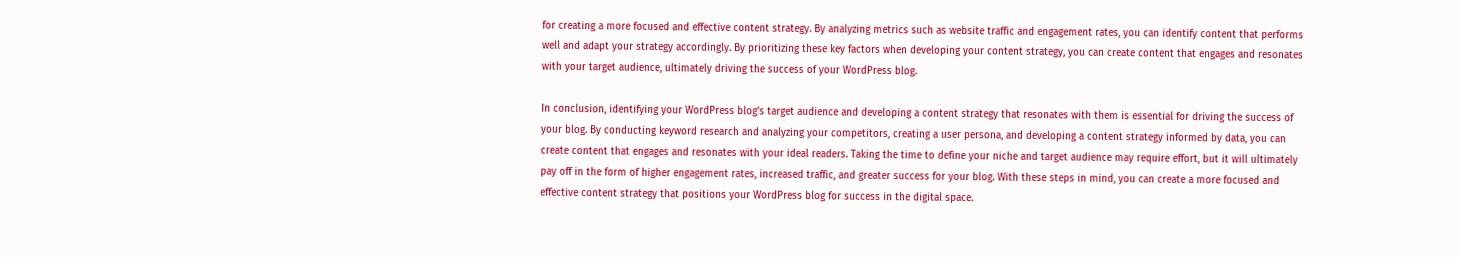for creating a more focused and effective content strategy. By analyzing metrics such as website traffic and engagement rates, you can identify content that performs well and adapt your strategy accordingly. By prioritizing these key factors when developing your content strategy, you can create content that engages and resonates with your target audience, ultimately driving the success of your WordPress blog.

In conclusion, identifying your WordPress blog’s target audience and developing a content strategy that resonates with them is essential for driving the success of your blog. By conducting keyword research and analyzing your competitors, creating a user persona, and developing a content strategy informed by data, you can create content that engages and resonates with your ideal readers. Taking the time to define your niche and target audience may require effort, but it will ultimately pay off in the form of higher engagement rates, increased traffic, and greater success for your blog. With these steps in mind, you can create a more focused and effective content strategy that positions your WordPress blog for success in the digital space.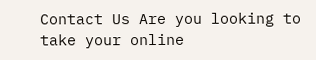Contact Us Are you looking to take your online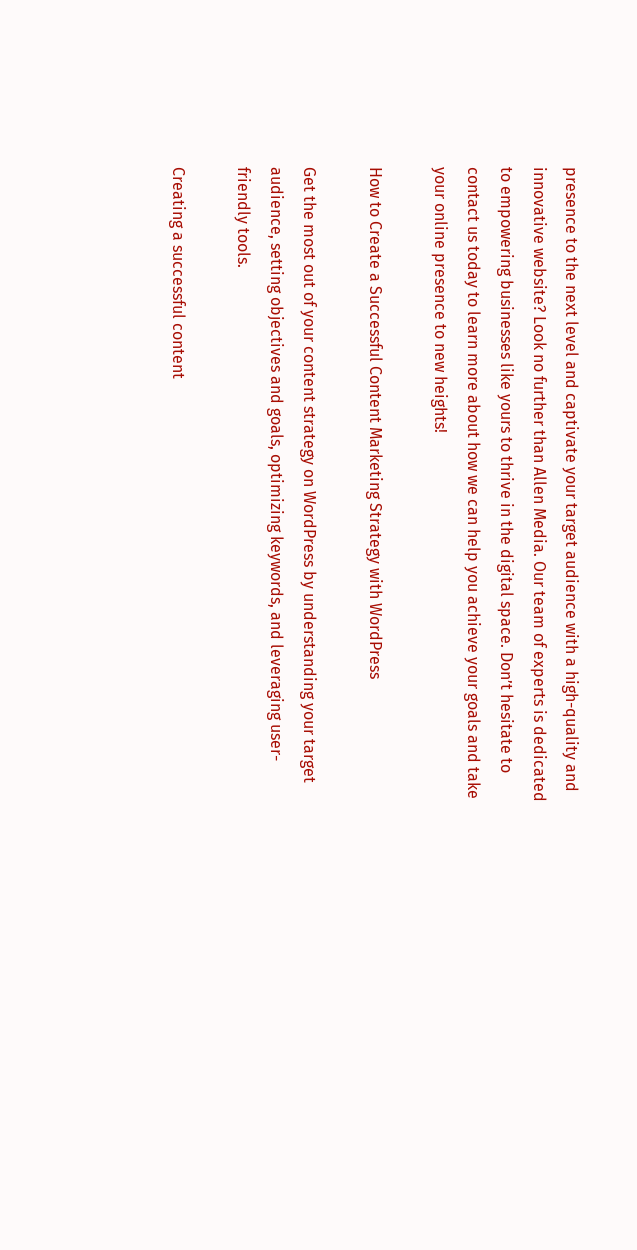presence to the next level and captivate your target audience with a high-quality and innovative website? Look no further than Allen Media. Our team of experts is dedicated to empowering businesses like yours to thrive in the digital space. Don’t hesitate to contact us today to learn more about how we can help you achieve your goals and take your online presence to new heights!

How to Create a Successful Content Marketing Strategy with WordPress

Get the most out of your content strategy on WordPress by understanding your target audience, setting objectives and goals, optimizing keywords, and leveraging user-friendly tools.

Creating a successful content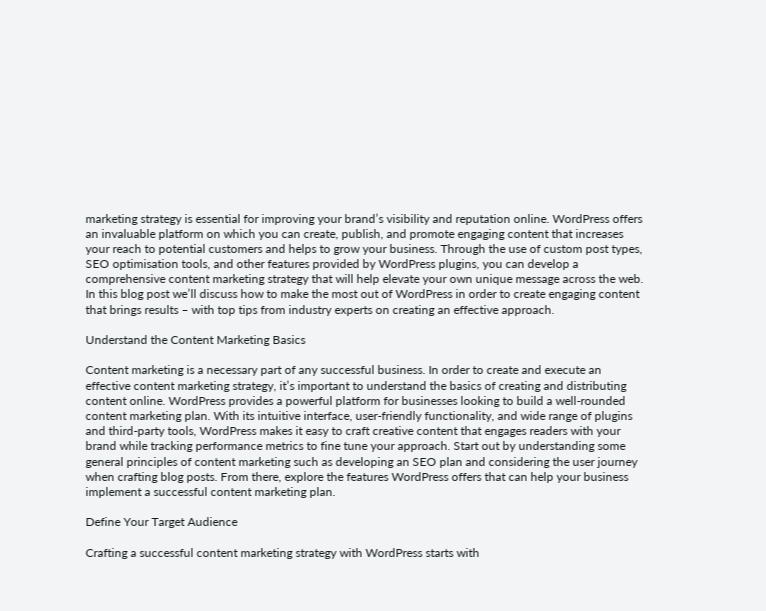marketing strategy is essential for improving your brand’s visibility and reputation online. WordPress offers an invaluable platform on which you can create, publish, and promote engaging content that increases your reach to potential customers and helps to grow your business. Through the use of custom post types, SEO optimisation tools, and other features provided by WordPress plugins, you can develop a comprehensive content marketing strategy that will help elevate your own unique message across the web. In this blog post we’ll discuss how to make the most out of WordPress in order to create engaging content that brings results – with top tips from industry experts on creating an effective approach.

Understand the Content Marketing Basics

Content marketing is a necessary part of any successful business. In order to create and execute an effective content marketing strategy, it’s important to understand the basics of creating and distributing content online. WordPress provides a powerful platform for businesses looking to build a well-rounded content marketing plan. With its intuitive interface, user-friendly functionality, and wide range of plugins and third-party tools, WordPress makes it easy to craft creative content that engages readers with your brand while tracking performance metrics to fine tune your approach. Start out by understanding some general principles of content marketing such as developing an SEO plan and considering the user journey when crafting blog posts. From there, explore the features WordPress offers that can help your business implement a successful content marketing plan.

Define Your Target Audience

Crafting a successful content marketing strategy with WordPress starts with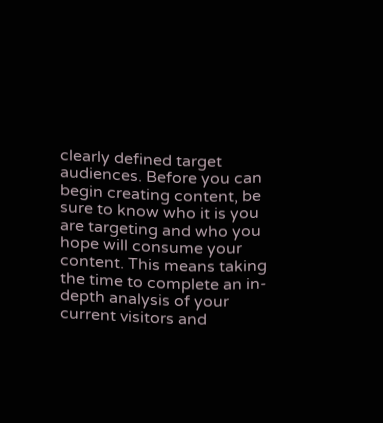clearly defined target audiences. Before you can begin creating content, be sure to know who it is you are targeting and who you hope will consume your content. This means taking the time to complete an in-depth analysis of your current visitors and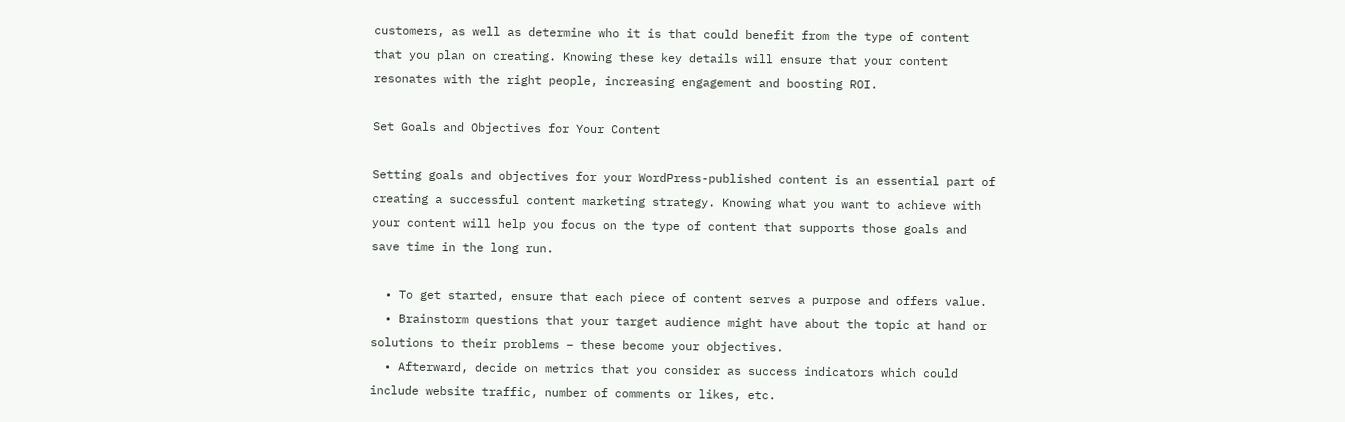customers, as well as determine who it is that could benefit from the type of content that you plan on creating. Knowing these key details will ensure that your content resonates with the right people, increasing engagement and boosting ROI.

Set Goals and Objectives for Your Content

Setting goals and objectives for your WordPress-published content is an essential part of creating a successful content marketing strategy. Knowing what you want to achieve with your content will help you focus on the type of content that supports those goals and save time in the long run.

  • To get started, ensure that each piece of content serves a purpose and offers value.
  • Brainstorm questions that your target audience might have about the topic at hand or solutions to their problems – these become your objectives.
  • Afterward, decide on metrics that you consider as success indicators which could include website traffic, number of comments or likes, etc.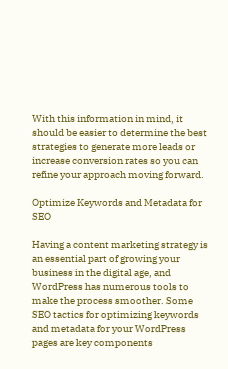With this information in mind, it should be easier to determine the best strategies to generate more leads or increase conversion rates so you can refine your approach moving forward.

Optimize Keywords and Metadata for SEO

Having a content marketing strategy is an essential part of growing your business in the digital age, and WordPress has numerous tools to make the process smoother. Some SEO tactics for optimizing keywords and metadata for your WordPress pages are key components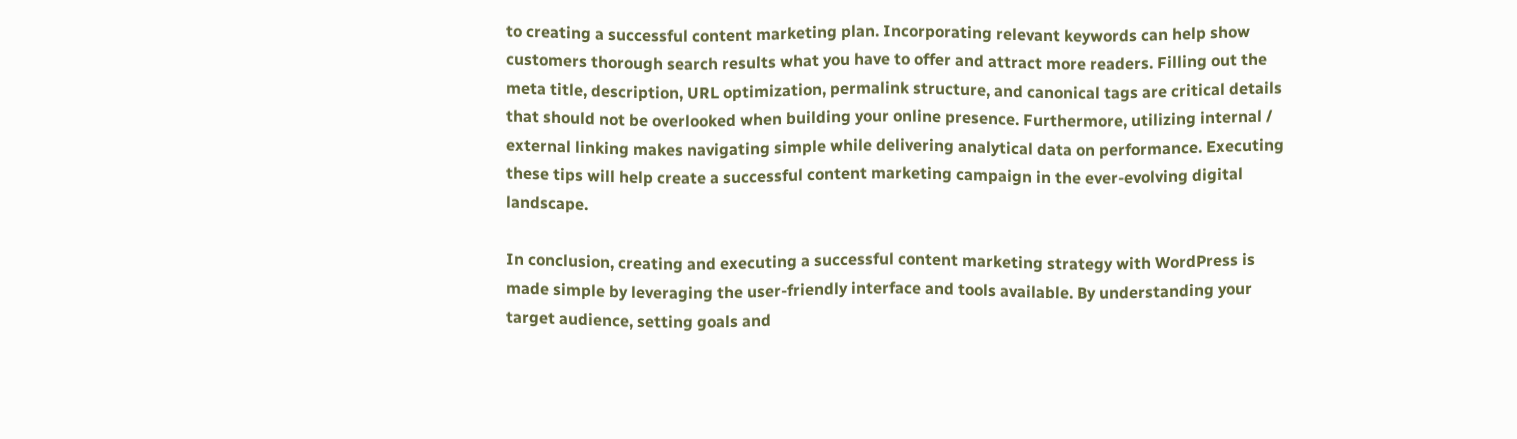to creating a successful content marketing plan. Incorporating relevant keywords can help show customers thorough search results what you have to offer and attract more readers. Filling out the meta title, description, URL optimization, permalink structure, and canonical tags are critical details that should not be overlooked when building your online presence. Furthermore, utilizing internal / external linking makes navigating simple while delivering analytical data on performance. Executing these tips will help create a successful content marketing campaign in the ever-evolving digital landscape.

In conclusion, creating and executing a successful content marketing strategy with WordPress is made simple by leveraging the user-friendly interface and tools available. By understanding your target audience, setting goals and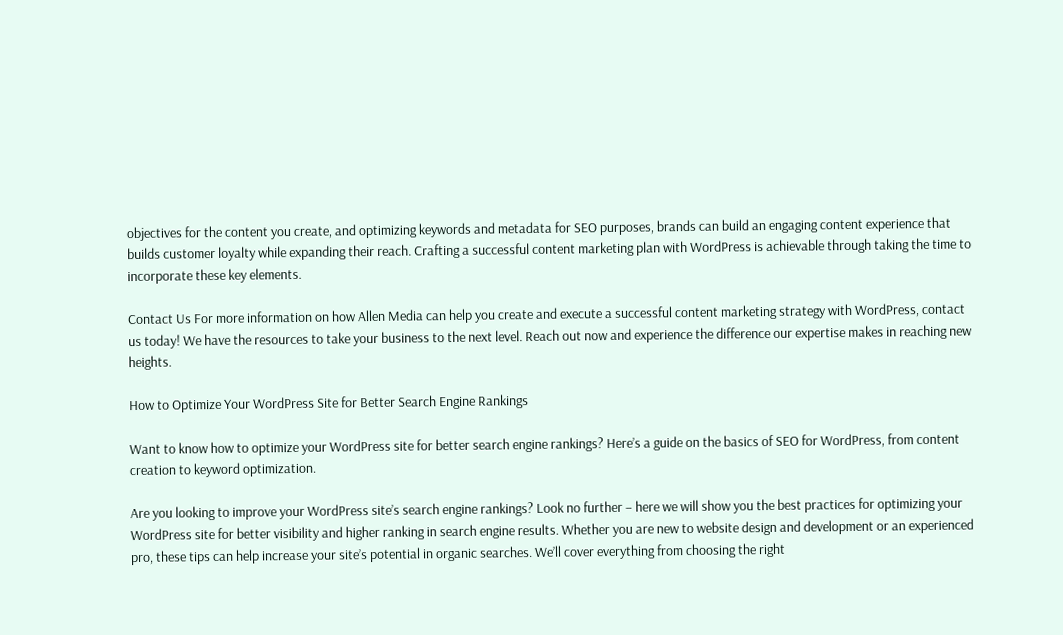objectives for the content you create, and optimizing keywords and metadata for SEO purposes, brands can build an engaging content experience that builds customer loyalty while expanding their reach. Crafting a successful content marketing plan with WordPress is achievable through taking the time to incorporate these key elements.

Contact Us For more information on how Allen Media can help you create and execute a successful content marketing strategy with WordPress, contact us today! We have the resources to take your business to the next level. Reach out now and experience the difference our expertise makes in reaching new heights.

How to Optimize Your WordPress Site for Better Search Engine Rankings

Want to know how to optimize your WordPress site for better search engine rankings? Here’s a guide on the basics of SEO for WordPress, from content creation to keyword optimization.

Are you looking to improve your WordPress site’s search engine rankings? Look no further – here we will show you the best practices for optimizing your WordPress site for better visibility and higher ranking in search engine results. Whether you are new to website design and development or an experienced pro, these tips can help increase your site’s potential in organic searches. We’ll cover everything from choosing the right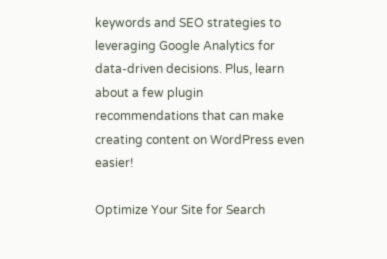keywords and SEO strategies to leveraging Google Analytics for data-driven decisions. Plus, learn about a few plugin recommendations that can make creating content on WordPress even easier!

Optimize Your Site for Search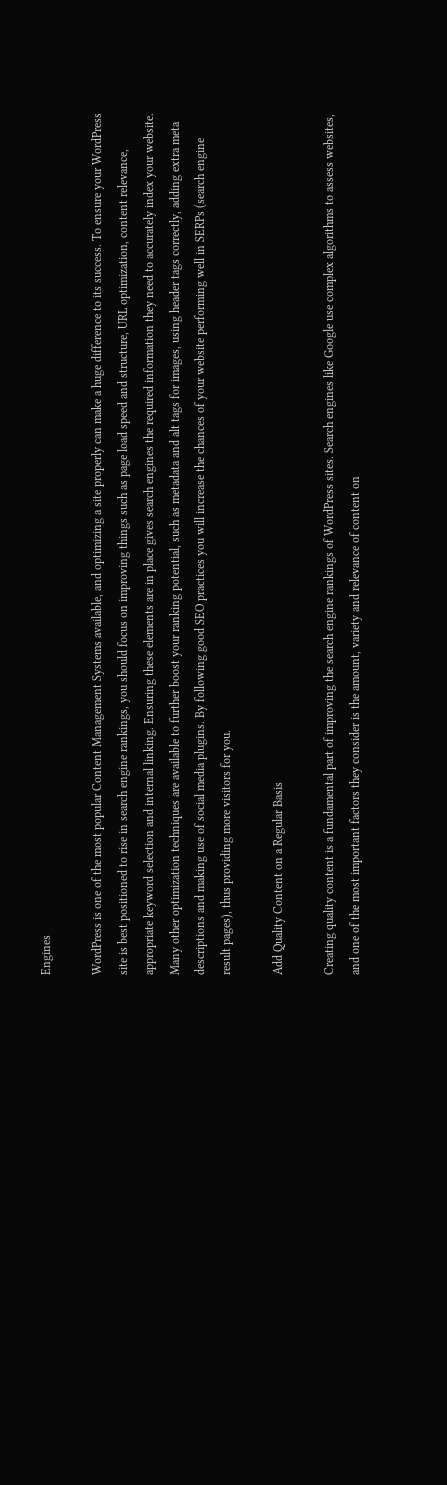Engines

WordPress is one of the most popular Content Management Systems available, and optimizing a site properly can make a huge difference to its success. To ensure your WordPress site is best positioned to rise in search engine rankings, you should focus on improving things such as page load speed and structure, URL optimization, content relevance, appropriate keyword selection and internal linking. Ensuring these elements are in place gives search engines the required information they need to accurately index your website. Many other optimization techniques are available to further boost your ranking potential, such as metadata and alt tags for images, using header tags correctly, adding extra meta descriptions and making use of social media plugins. By following good SEO practices you will increase the chances of your website performing well in SERPs (search engine result pages), thus providing more visitors for you.

Add Quality Content on a Regular Basis

Creating quality content is a fundamental part of improving the search engine rankings of WordPress sites. Search engines like Google use complex algorithms to assess websites, and one of the most important factors they consider is the amount, variety and relevance of content on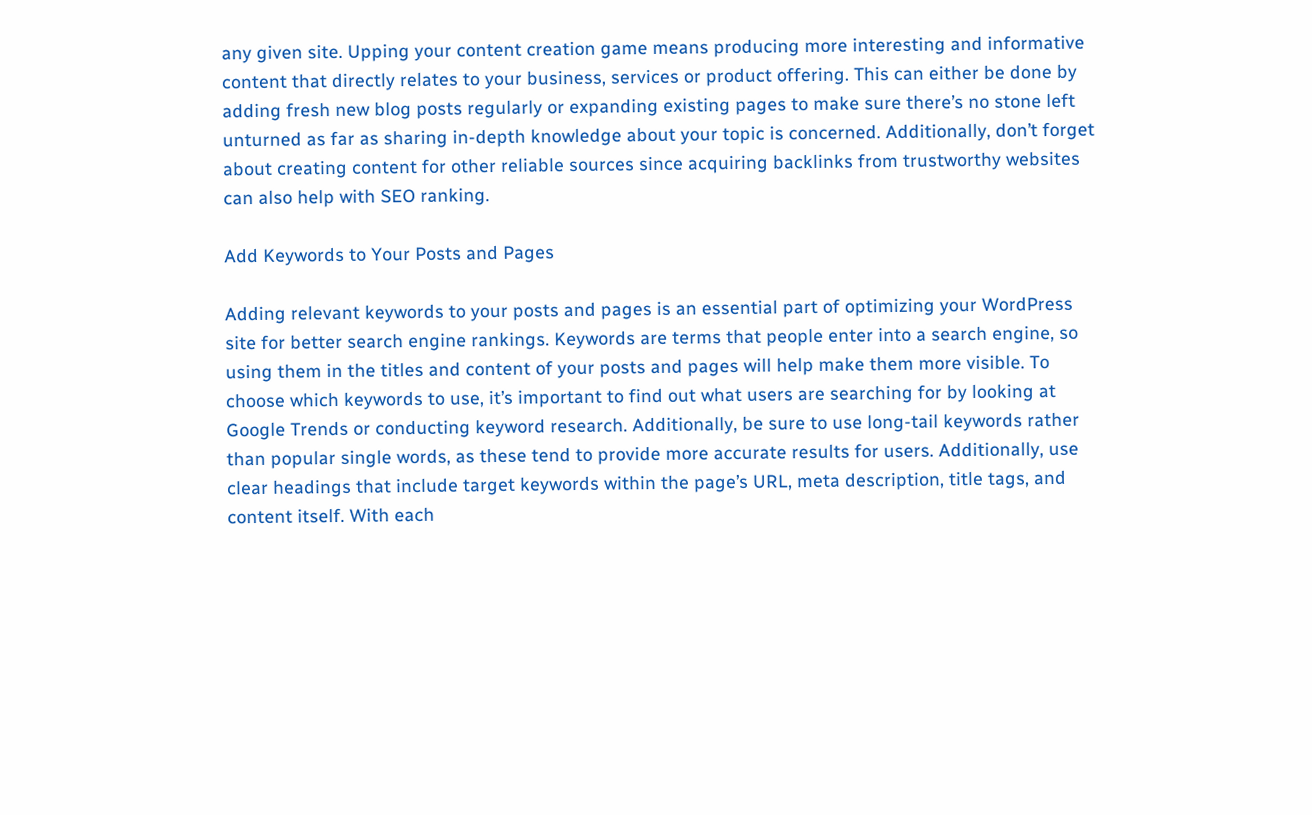any given site. Upping your content creation game means producing more interesting and informative content that directly relates to your business, services or product offering. This can either be done by adding fresh new blog posts regularly or expanding existing pages to make sure there’s no stone left unturned as far as sharing in-depth knowledge about your topic is concerned. Additionally, don’t forget about creating content for other reliable sources since acquiring backlinks from trustworthy websites can also help with SEO ranking.

Add Keywords to Your Posts and Pages

Adding relevant keywords to your posts and pages is an essential part of optimizing your WordPress site for better search engine rankings. Keywords are terms that people enter into a search engine, so using them in the titles and content of your posts and pages will help make them more visible. To choose which keywords to use, it’s important to find out what users are searching for by looking at Google Trends or conducting keyword research. Additionally, be sure to use long-tail keywords rather than popular single words, as these tend to provide more accurate results for users. Additionally, use clear headings that include target keywords within the page’s URL, meta description, title tags, and content itself. With each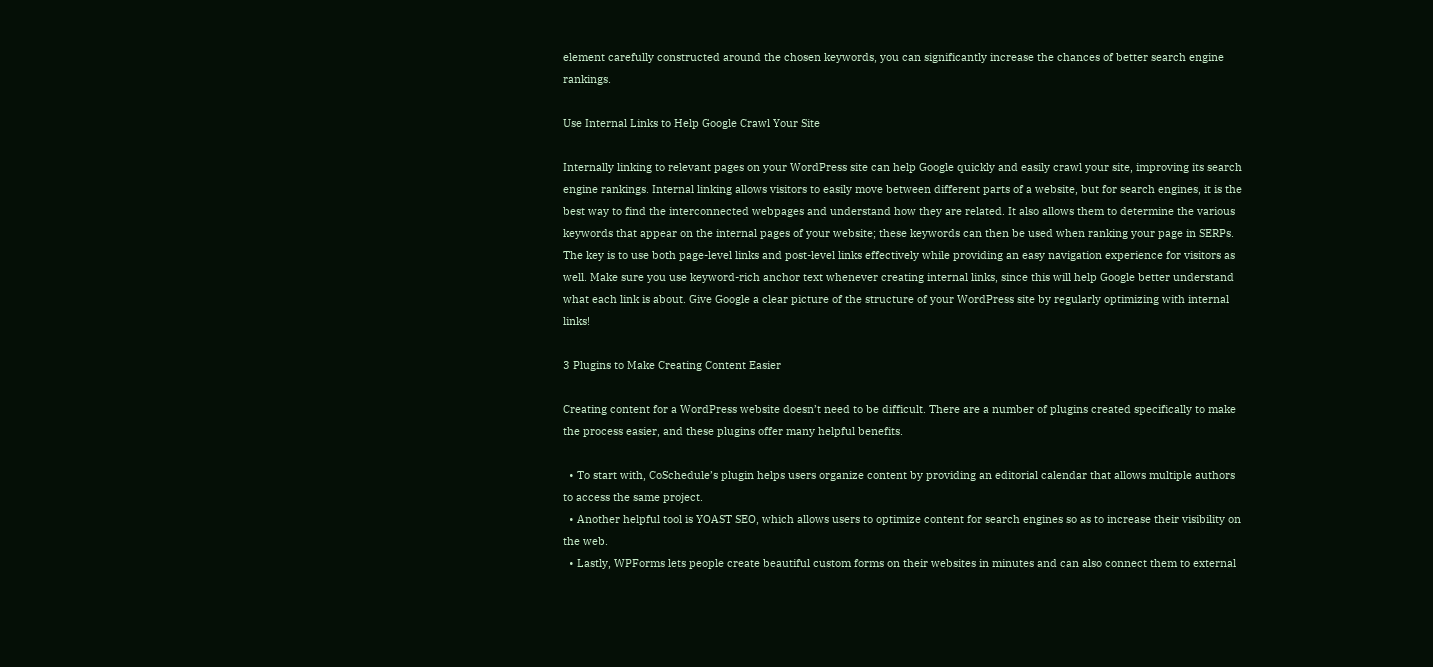element carefully constructed around the chosen keywords, you can significantly increase the chances of better search engine rankings.

Use Internal Links to Help Google Crawl Your Site

Internally linking to relevant pages on your WordPress site can help Google quickly and easily crawl your site, improving its search engine rankings. Internal linking allows visitors to easily move between different parts of a website, but for search engines, it is the best way to find the interconnected webpages and understand how they are related. It also allows them to determine the various keywords that appear on the internal pages of your website; these keywords can then be used when ranking your page in SERPs. The key is to use both page-level links and post-level links effectively while providing an easy navigation experience for visitors as well. Make sure you use keyword-rich anchor text whenever creating internal links, since this will help Google better understand what each link is about. Give Google a clear picture of the structure of your WordPress site by regularly optimizing with internal links!

3 Plugins to Make Creating Content Easier

Creating content for a WordPress website doesn’t need to be difficult. There are a number of plugins created specifically to make the process easier, and these plugins offer many helpful benefits.

  • To start with, CoSchedule’s plugin helps users organize content by providing an editorial calendar that allows multiple authors to access the same project.
  • Another helpful tool is YOAST SEO, which allows users to optimize content for search engines so as to increase their visibility on the web.
  • Lastly, WPForms lets people create beautiful custom forms on their websites in minutes and can also connect them to external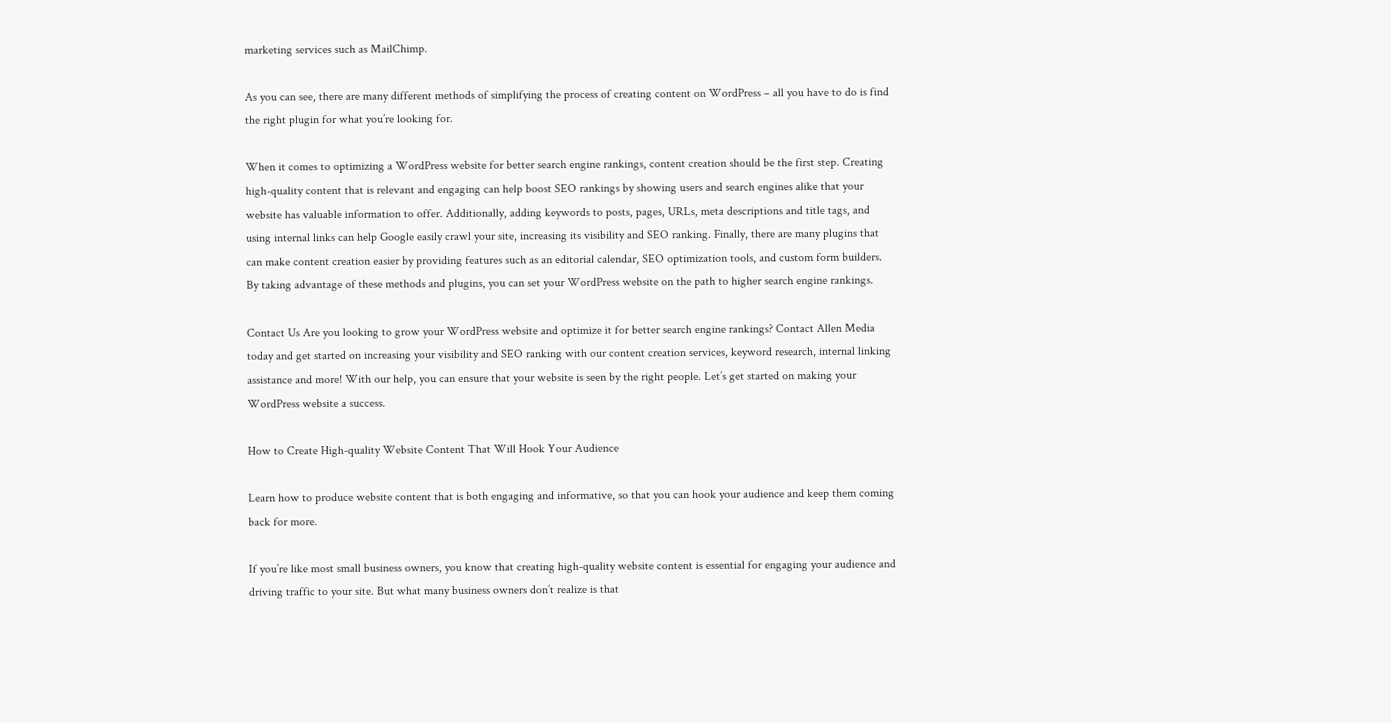marketing services such as MailChimp.

As you can see, there are many different methods of simplifying the process of creating content on WordPress – all you have to do is find the right plugin for what you’re looking for.

When it comes to optimizing a WordPress website for better search engine rankings, content creation should be the first step. Creating high-quality content that is relevant and engaging can help boost SEO rankings by showing users and search engines alike that your website has valuable information to offer. Additionally, adding keywords to posts, pages, URLs, meta descriptions and title tags, and using internal links can help Google easily crawl your site, increasing its visibility and SEO ranking. Finally, there are many plugins that can make content creation easier by providing features such as an editorial calendar, SEO optimization tools, and custom form builders. By taking advantage of these methods and plugins, you can set your WordPress website on the path to higher search engine rankings.

Contact Us Are you looking to grow your WordPress website and optimize it for better search engine rankings? Contact Allen Media today and get started on increasing your visibility and SEO ranking with our content creation services, keyword research, internal linking assistance and more! With our help, you can ensure that your website is seen by the right people. Let’s get started on making your WordPress website a success.

How to Create High-quality Website Content That Will Hook Your Audience

Learn how to produce website content that is both engaging and informative, so that you can hook your audience and keep them coming back for more.

If you’re like most small business owners, you know that creating high-quality website content is essential for engaging your audience and driving traffic to your site. But what many business owners don’t realize is that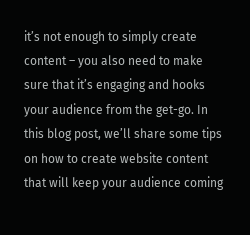it’s not enough to simply create content – you also need to make sure that it’s engaging and hooks your audience from the get-go. In this blog post, we’ll share some tips on how to create website content that will keep your audience coming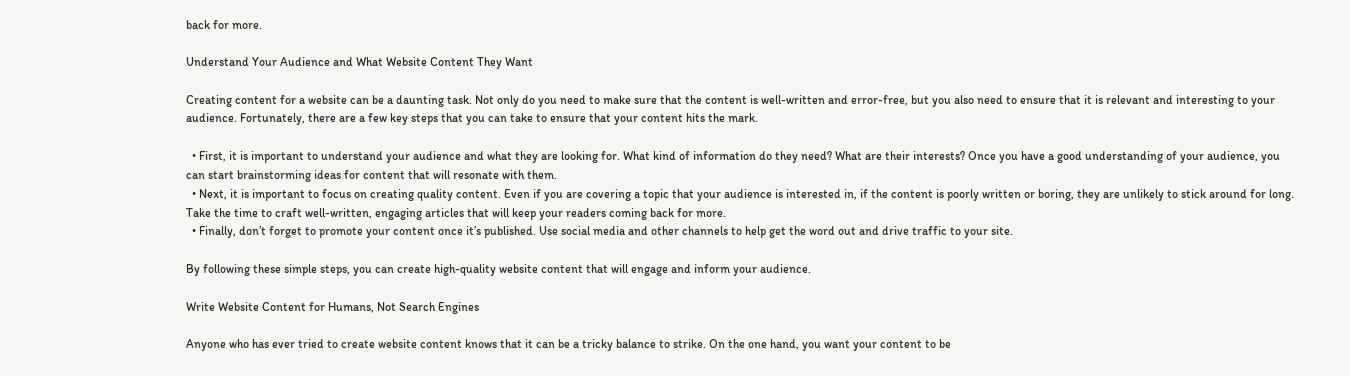back for more.

Understand Your Audience and What Website Content They Want

Creating content for a website can be a daunting task. Not only do you need to make sure that the content is well-written and error-free, but you also need to ensure that it is relevant and interesting to your audience. Fortunately, there are a few key steps that you can take to ensure that your content hits the mark.

  • First, it is important to understand your audience and what they are looking for. What kind of information do they need? What are their interests? Once you have a good understanding of your audience, you can start brainstorming ideas for content that will resonate with them.
  • Next, it is important to focus on creating quality content. Even if you are covering a topic that your audience is interested in, if the content is poorly written or boring, they are unlikely to stick around for long. Take the time to craft well-written, engaging articles that will keep your readers coming back for more.
  • Finally, don’t forget to promote your content once it’s published. Use social media and other channels to help get the word out and drive traffic to your site.

By following these simple steps, you can create high-quality website content that will engage and inform your audience.

Write Website Content for Humans, Not Search Engines

Anyone who has ever tried to create website content knows that it can be a tricky balance to strike. On the one hand, you want your content to be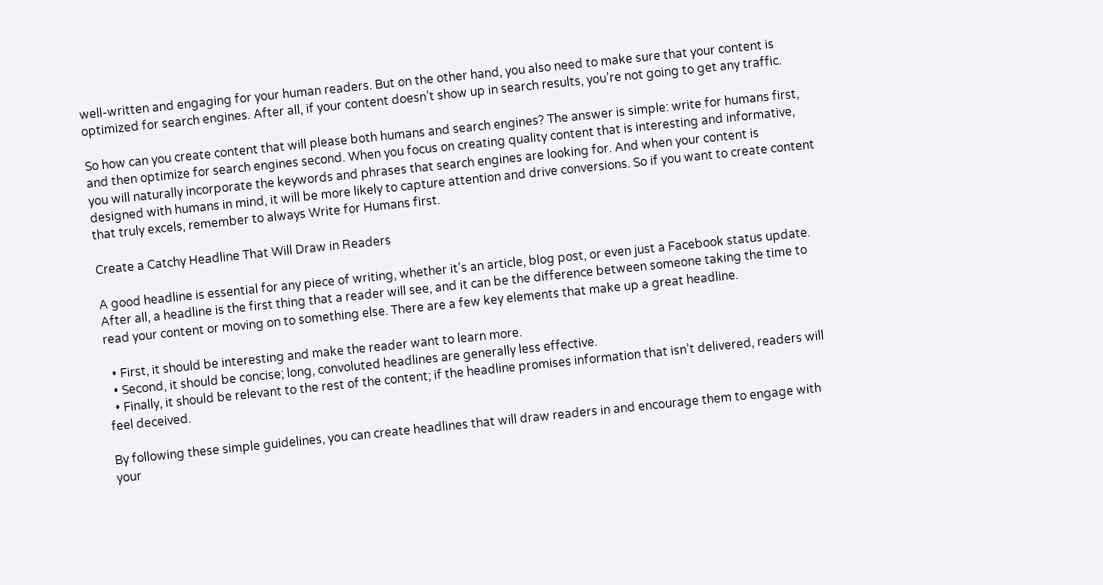well-written and engaging for your human readers. But on the other hand, you also need to make sure that your content is optimized for search engines. After all, if your content doesn’t show up in search results, you’re not going to get any traffic.

So how can you create content that will please both humans and search engines? The answer is simple: write for humans first, and then optimize for search engines second. When you focus on creating quality content that is interesting and informative, you will naturally incorporate the keywords and phrases that search engines are looking for. And when your content is designed with humans in mind, it will be more likely to capture attention and drive conversions. So if you want to create content that truly excels, remember to always Write for Humans first.

Create a Catchy Headline That Will Draw in Readers

A good headline is essential for any piece of writing, whether it’s an article, blog post, or even just a Facebook status update. After all, a headline is the first thing that a reader will see, and it can be the difference between someone taking the time to read your content or moving on to something else. There are a few key elements that make up a great headline.

  • First, it should be interesting and make the reader want to learn more.
  • Second, it should be concise; long, convoluted headlines are generally less effective.
  • Finally, it should be relevant to the rest of the content; if the headline promises information that isn’t delivered, readers will feel deceived.

By following these simple guidelines, you can create headlines that will draw readers in and encourage them to engage with your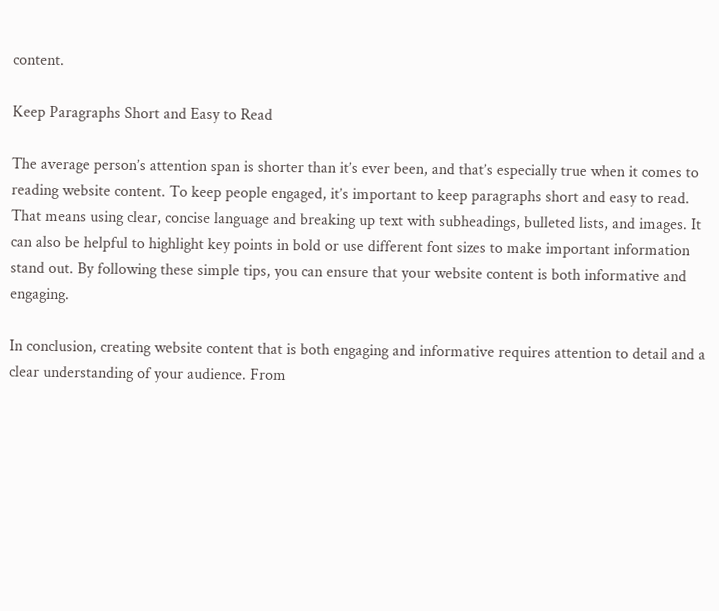content.

Keep Paragraphs Short and Easy to Read

The average person’s attention span is shorter than it’s ever been, and that’s especially true when it comes to reading website content. To keep people engaged, it’s important to keep paragraphs short and easy to read. That means using clear, concise language and breaking up text with subheadings, bulleted lists, and images. It can also be helpful to highlight key points in bold or use different font sizes to make important information stand out. By following these simple tips, you can ensure that your website content is both informative and engaging.

In conclusion, creating website content that is both engaging and informative requires attention to detail and a clear understanding of your audience. From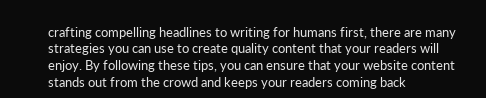crafting compelling headlines to writing for humans first, there are many strategies you can use to create quality content that your readers will enjoy. By following these tips, you can ensure that your website content stands out from the crowd and keeps your readers coming back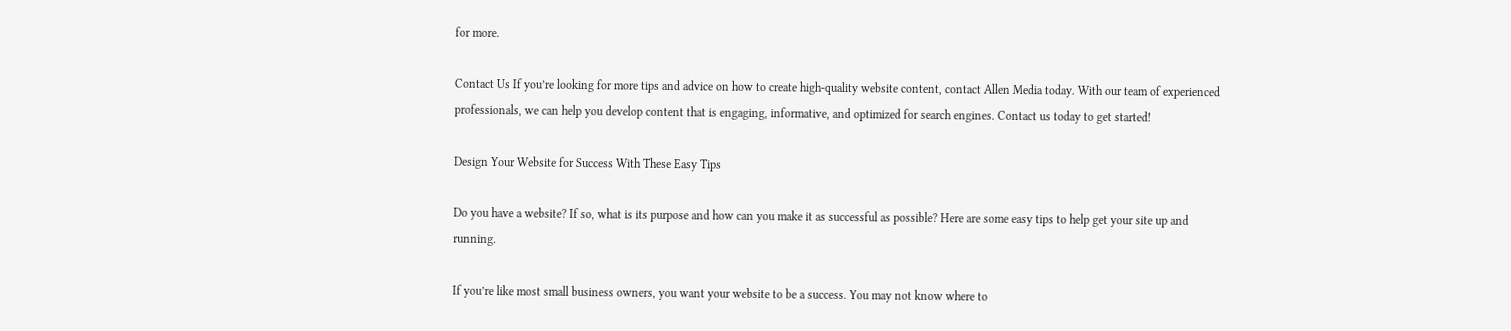for more.

Contact Us If you’re looking for more tips and advice on how to create high-quality website content, contact Allen Media today. With our team of experienced professionals, we can help you develop content that is engaging, informative, and optimized for search engines. Contact us today to get started!

Design Your Website for Success With These Easy Tips

Do you have a website? If so, what is its purpose and how can you make it as successful as possible? Here are some easy tips to help get your site up and running.

If you’re like most small business owners, you want your website to be a success. You may not know where to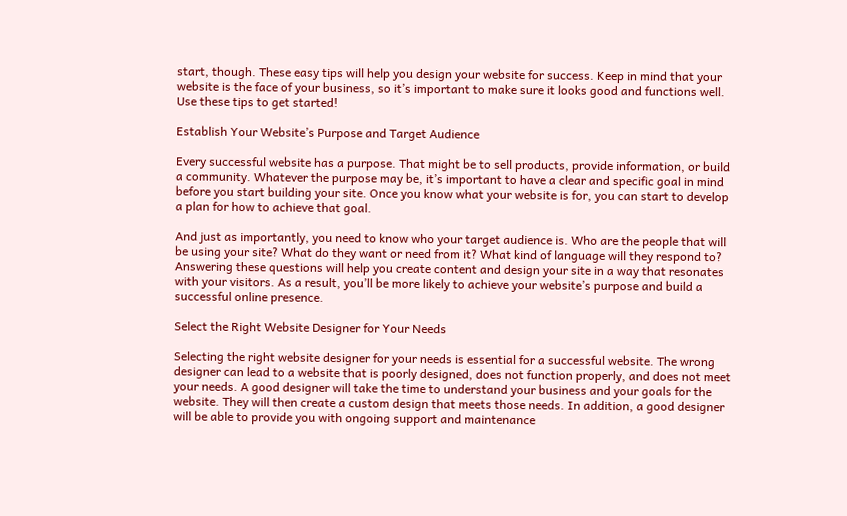start, though. These easy tips will help you design your website for success. Keep in mind that your website is the face of your business, so it’s important to make sure it looks good and functions well. Use these tips to get started!

Establish Your Website’s Purpose and Target Audience

Every successful website has a purpose. That might be to sell products, provide information, or build a community. Whatever the purpose may be, it’s important to have a clear and specific goal in mind before you start building your site. Once you know what your website is for, you can start to develop a plan for how to achieve that goal.

And just as importantly, you need to know who your target audience is. Who are the people that will be using your site? What do they want or need from it? What kind of language will they respond to? Answering these questions will help you create content and design your site in a way that resonates with your visitors. As a result, you’ll be more likely to achieve your website’s purpose and build a successful online presence.

Select the Right Website Designer for Your Needs

Selecting the right website designer for your needs is essential for a successful website. The wrong designer can lead to a website that is poorly designed, does not function properly, and does not meet your needs. A good designer will take the time to understand your business and your goals for the website. They will then create a custom design that meets those needs. In addition, a good designer will be able to provide you with ongoing support and maintenance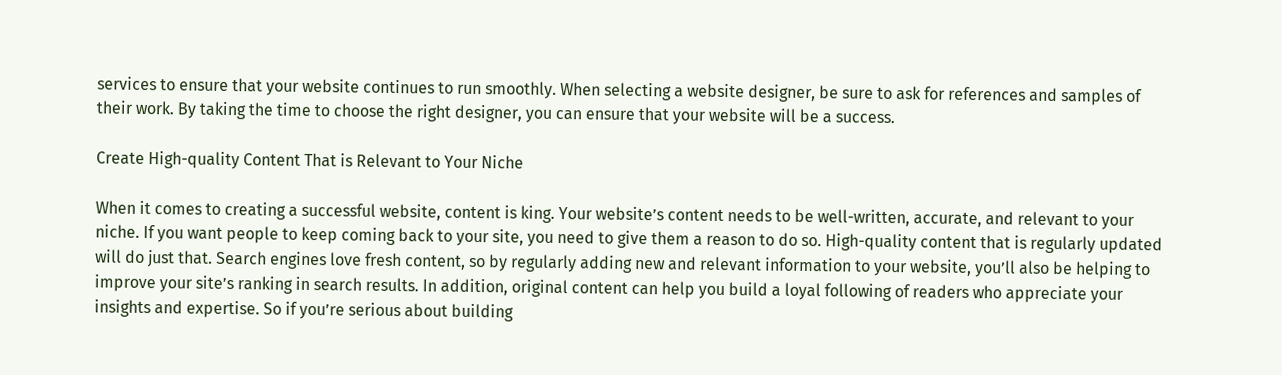services to ensure that your website continues to run smoothly. When selecting a website designer, be sure to ask for references and samples of their work. By taking the time to choose the right designer, you can ensure that your website will be a success.

Create High-quality Content That is Relevant to Your Niche

When it comes to creating a successful website, content is king. Your website’s content needs to be well-written, accurate, and relevant to your niche. If you want people to keep coming back to your site, you need to give them a reason to do so. High-quality content that is regularly updated will do just that. Search engines love fresh content, so by regularly adding new and relevant information to your website, you’ll also be helping to improve your site’s ranking in search results. In addition, original content can help you build a loyal following of readers who appreciate your insights and expertise. So if you’re serious about building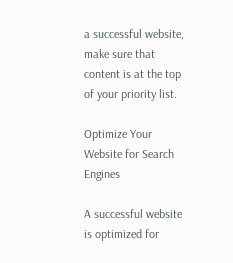a successful website, make sure that content is at the top of your priority list.

Optimize Your Website for Search Engines

A successful website is optimized for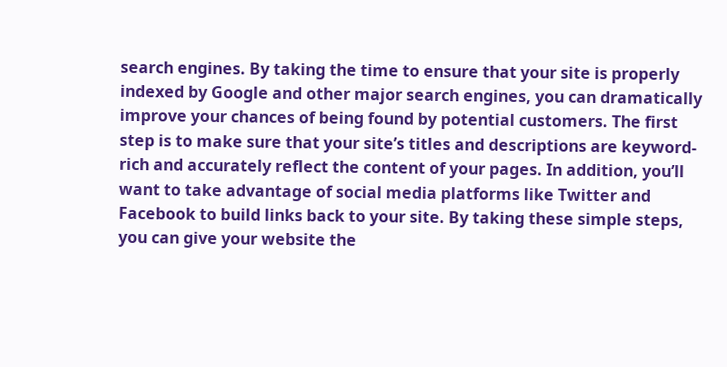search engines. By taking the time to ensure that your site is properly indexed by Google and other major search engines, you can dramatically improve your chances of being found by potential customers. The first step is to make sure that your site’s titles and descriptions are keyword-rich and accurately reflect the content of your pages. In addition, you’ll want to take advantage of social media platforms like Twitter and Facebook to build links back to your site. By taking these simple steps, you can give your website the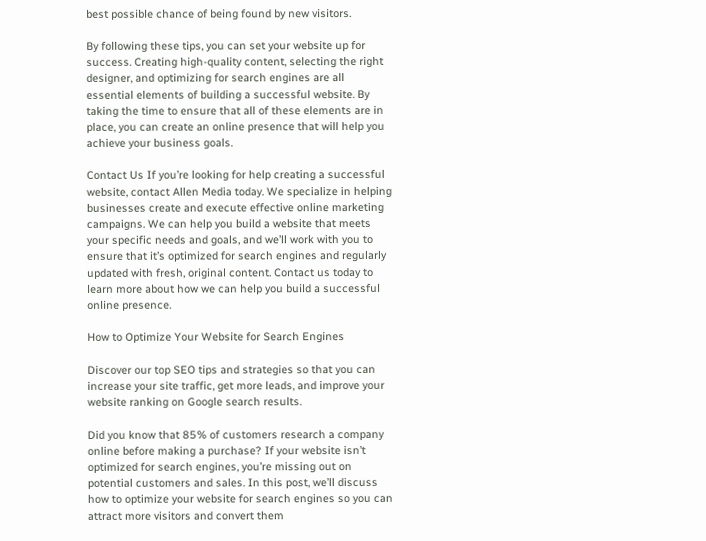best possible chance of being found by new visitors.

By following these tips, you can set your website up for success. Creating high-quality content, selecting the right designer, and optimizing for search engines are all essential elements of building a successful website. By taking the time to ensure that all of these elements are in place, you can create an online presence that will help you achieve your business goals.

Contact Us If you’re looking for help creating a successful website, contact Allen Media today. We specialize in helping businesses create and execute effective online marketing campaigns. We can help you build a website that meets your specific needs and goals, and we’ll work with you to ensure that it’s optimized for search engines and regularly updated with fresh, original content. Contact us today to learn more about how we can help you build a successful online presence.

How to Optimize Your Website for Search Engines

Discover our top SEO tips and strategies so that you can increase your site traffic, get more leads, and improve your website ranking on Google search results.

Did you know that 85% of customers research a company online before making a purchase? If your website isn’t optimized for search engines, you’re missing out on potential customers and sales. In this post, we’ll discuss how to optimize your website for search engines so you can attract more visitors and convert them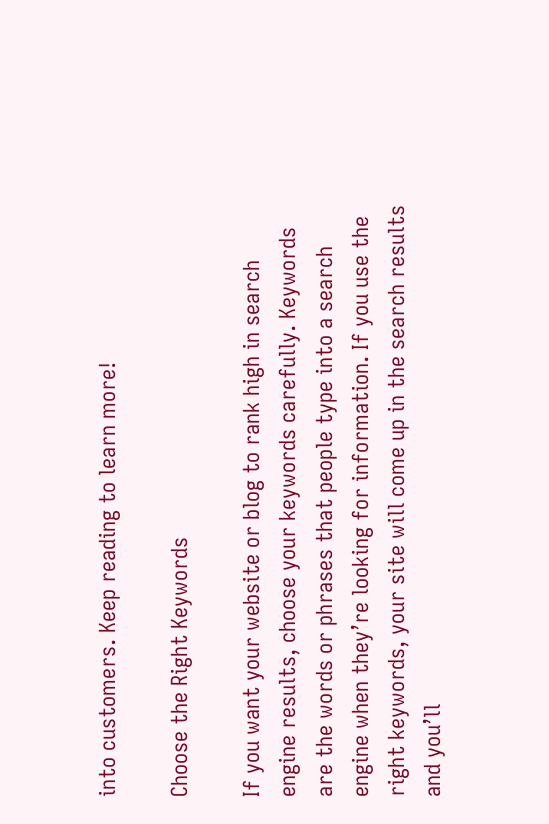into customers. Keep reading to learn more!

Choose the Right Keywords

If you want your website or blog to rank high in search engine results, choose your keywords carefully. Keywords are the words or phrases that people type into a search engine when they’re looking for information. If you use the right keywords, your site will come up in the search results and you’ll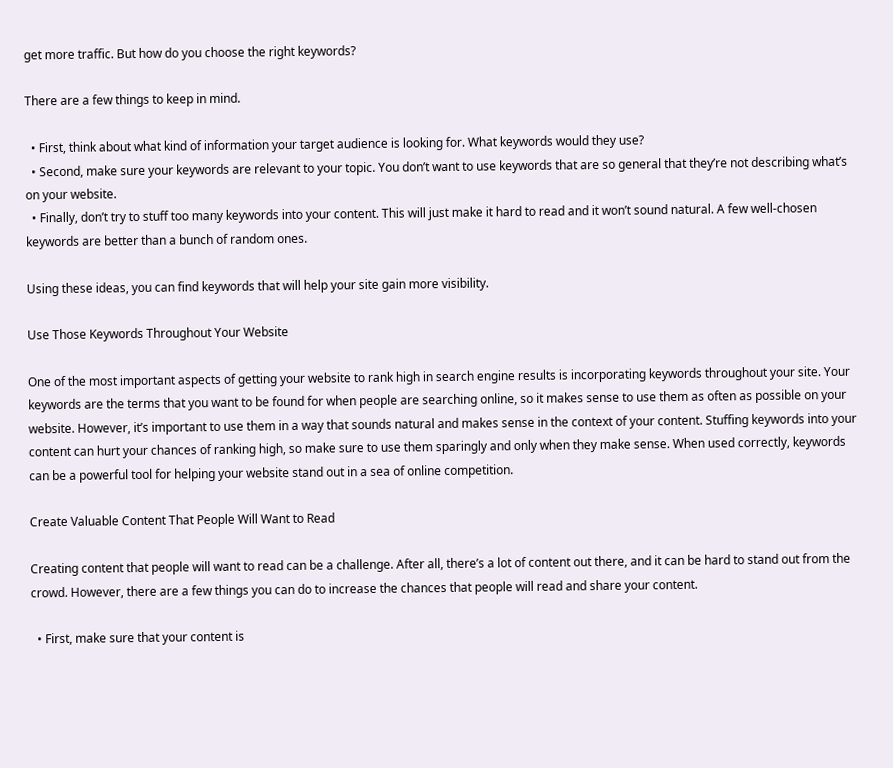get more traffic. But how do you choose the right keywords?

There are a few things to keep in mind.

  • First, think about what kind of information your target audience is looking for. What keywords would they use?
  • Second, make sure your keywords are relevant to your topic. You don’t want to use keywords that are so general that they’re not describing what’s on your website.
  • Finally, don’t try to stuff too many keywords into your content. This will just make it hard to read and it won’t sound natural. A few well-chosen keywords are better than a bunch of random ones.

Using these ideas, you can find keywords that will help your site gain more visibility.

Use Those Keywords Throughout Your Website

One of the most important aspects of getting your website to rank high in search engine results is incorporating keywords throughout your site. Your keywords are the terms that you want to be found for when people are searching online, so it makes sense to use them as often as possible on your website. However, it’s important to use them in a way that sounds natural and makes sense in the context of your content. Stuffing keywords into your content can hurt your chances of ranking high, so make sure to use them sparingly and only when they make sense. When used correctly, keywords can be a powerful tool for helping your website stand out in a sea of online competition.

Create Valuable Content That People Will Want to Read

Creating content that people will want to read can be a challenge. After all, there’s a lot of content out there, and it can be hard to stand out from the crowd. However, there are a few things you can do to increase the chances that people will read and share your content.

  • First, make sure that your content is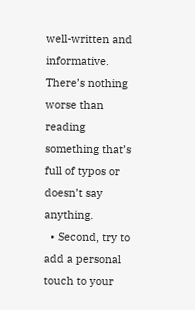well-written and informative. There’s nothing worse than reading something that’s full of typos or doesn’t say anything.
  • Second, try to add a personal touch to your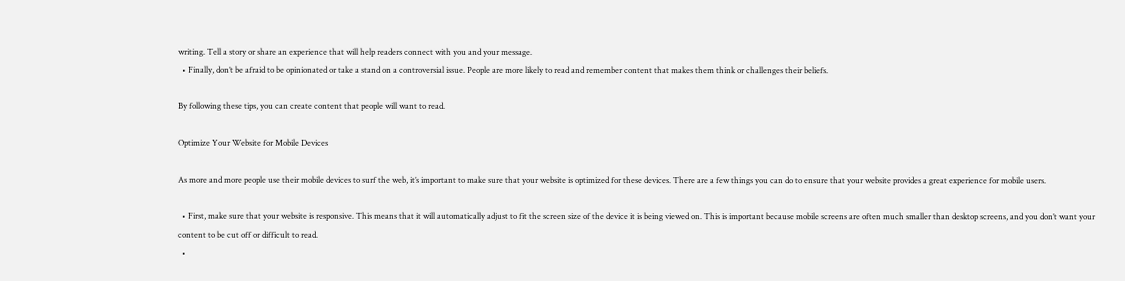writing. Tell a story or share an experience that will help readers connect with you and your message.
  • Finally, don’t be afraid to be opinionated or take a stand on a controversial issue. People are more likely to read and remember content that makes them think or challenges their beliefs.

By following these tips, you can create content that people will want to read.

Optimize Your Website for Mobile Devices

As more and more people use their mobile devices to surf the web, it’s important to make sure that your website is optimized for these devices. There are a few things you can do to ensure that your website provides a great experience for mobile users.

  • First, make sure that your website is responsive. This means that it will automatically adjust to fit the screen size of the device it is being viewed on. This is important because mobile screens are often much smaller than desktop screens, and you don’t want your content to be cut off or difficult to read.
  •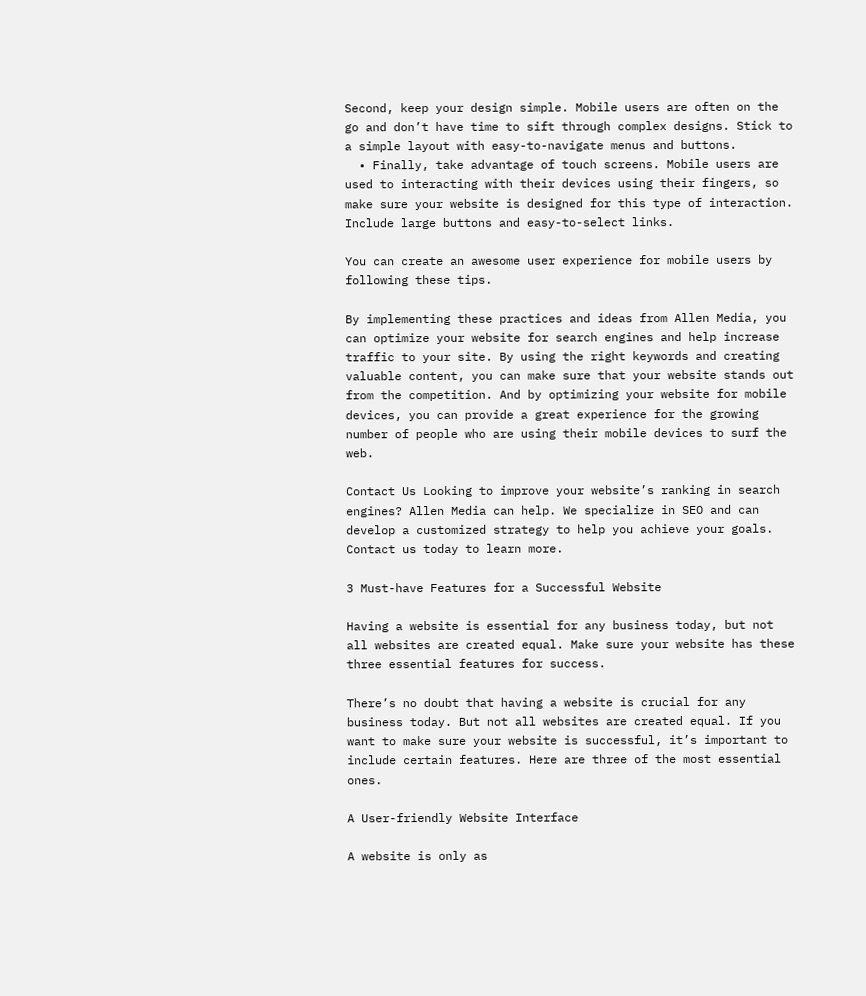Second, keep your design simple. Mobile users are often on the go and don’t have time to sift through complex designs. Stick to a simple layout with easy-to-navigate menus and buttons.
  • Finally, take advantage of touch screens. Mobile users are used to interacting with their devices using their fingers, so make sure your website is designed for this type of interaction. Include large buttons and easy-to-select links.

You can create an awesome user experience for mobile users by following these tips.

By implementing these practices and ideas from Allen Media, you can optimize your website for search engines and help increase traffic to your site. By using the right keywords and creating valuable content, you can make sure that your website stands out from the competition. And by optimizing your website for mobile devices, you can provide a great experience for the growing number of people who are using their mobile devices to surf the web.

Contact Us Looking to improve your website’s ranking in search engines? Allen Media can help. We specialize in SEO and can develop a customized strategy to help you achieve your goals. Contact us today to learn more.

3 Must-have Features for a Successful Website

Having a website is essential for any business today, but not all websites are created equal. Make sure your website has these three essential features for success.

There’s no doubt that having a website is crucial for any business today. But not all websites are created equal. If you want to make sure your website is successful, it’s important to include certain features. Here are three of the most essential ones.

A User-friendly Website Interface

A website is only as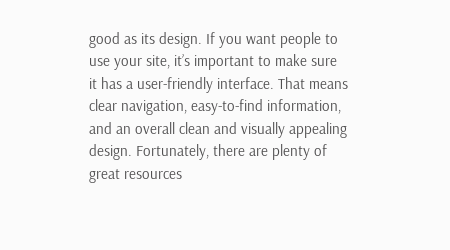good as its design. If you want people to use your site, it’s important to make sure it has a user-friendly interface. That means clear navigation, easy-to-find information, and an overall clean and visually appealing design. Fortunately, there are plenty of great resources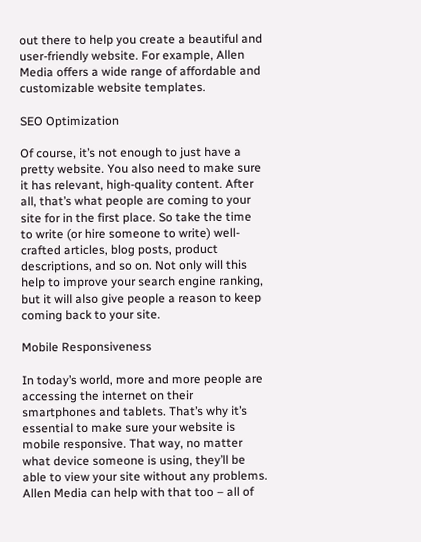out there to help you create a beautiful and user-friendly website. For example, Allen Media offers a wide range of affordable and customizable website templates.

SEO Optimization

Of course, it’s not enough to just have a pretty website. You also need to make sure it has relevant, high-quality content. After all, that’s what people are coming to your site for in the first place. So take the time to write (or hire someone to write) well-crafted articles, blog posts, product descriptions, and so on. Not only will this help to improve your search engine ranking, but it will also give people a reason to keep coming back to your site.

Mobile Responsiveness

In today’s world, more and more people are accessing the internet on their smartphones and tablets. That’s why it’s essential to make sure your website is mobile responsive. That way, no matter what device someone is using, they’ll be able to view your site without any problems. Allen Media can help with that too – all of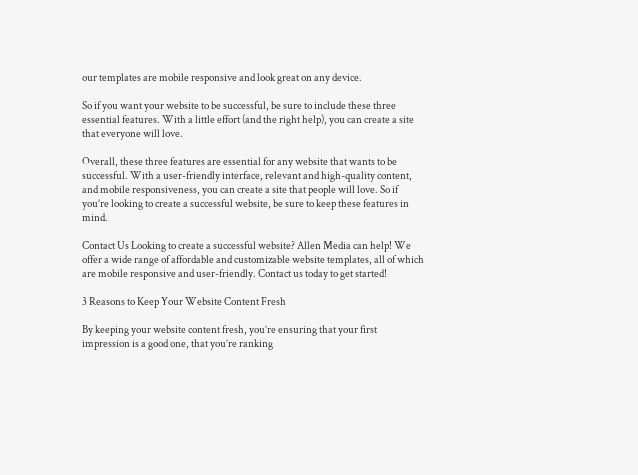our templates are mobile responsive and look great on any device.

So if you want your website to be successful, be sure to include these three essential features. With a little effort (and the right help), you can create a site that everyone will love.

Overall, these three features are essential for any website that wants to be successful. With a user-friendly interface, relevant and high-quality content, and mobile responsiveness, you can create a site that people will love. So if you’re looking to create a successful website, be sure to keep these features in mind.

Contact Us Looking to create a successful website? Allen Media can help! We offer a wide range of affordable and customizable website templates, all of which are mobile responsive and user-friendly. Contact us today to get started!

3 Reasons to Keep Your Website Content Fresh

By keeping your website content fresh, you’re ensuring that your first impression is a good one, that you’re ranking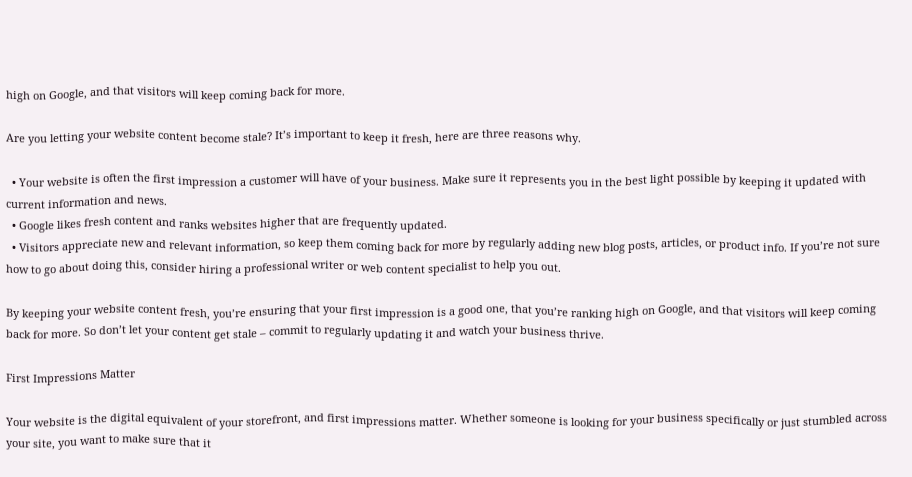high on Google, and that visitors will keep coming back for more.

Are you letting your website content become stale? It’s important to keep it fresh, here are three reasons why.

  • Your website is often the first impression a customer will have of your business. Make sure it represents you in the best light possible by keeping it updated with current information and news.
  • Google likes fresh content and ranks websites higher that are frequently updated.
  • Visitors appreciate new and relevant information, so keep them coming back for more by regularly adding new blog posts, articles, or product info. If you’re not sure how to go about doing this, consider hiring a professional writer or web content specialist to help you out.

By keeping your website content fresh, you’re ensuring that your first impression is a good one, that you’re ranking high on Google, and that visitors will keep coming back for more. So don’t let your content get stale – commit to regularly updating it and watch your business thrive.

First Impressions Matter

Your website is the digital equivalent of your storefront, and first impressions matter. Whether someone is looking for your business specifically or just stumbled across your site, you want to make sure that it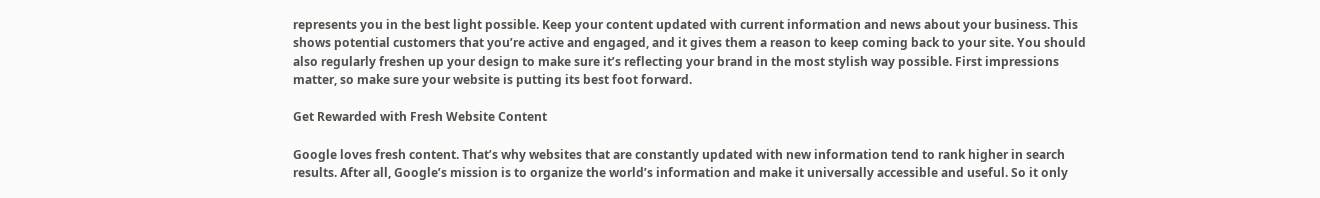represents you in the best light possible. Keep your content updated with current information and news about your business. This shows potential customers that you’re active and engaged, and it gives them a reason to keep coming back to your site. You should also regularly freshen up your design to make sure it’s reflecting your brand in the most stylish way possible. First impressions matter, so make sure your website is putting its best foot forward.

Get Rewarded with Fresh Website Content

Google loves fresh content. That’s why websites that are constantly updated with new information tend to rank higher in search results. After all, Google’s mission is to organize the world’s information and make it universally accessible and useful. So it only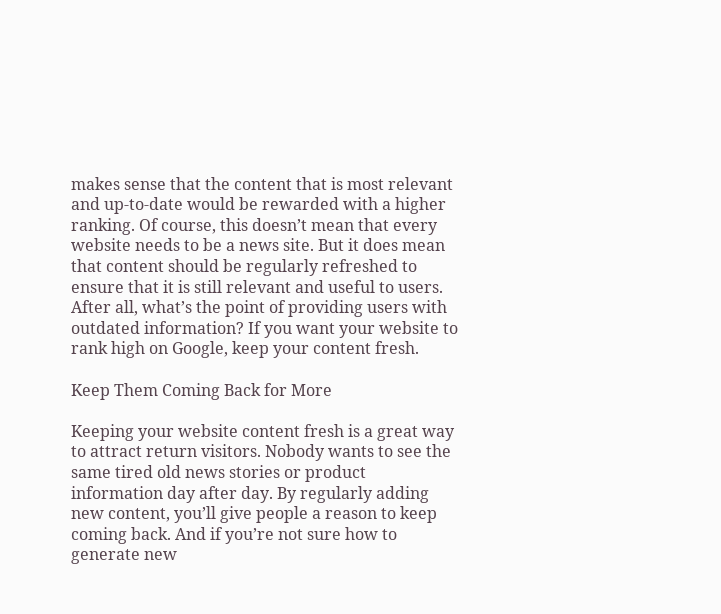makes sense that the content that is most relevant and up-to-date would be rewarded with a higher ranking. Of course, this doesn’t mean that every website needs to be a news site. But it does mean that content should be regularly refreshed to ensure that it is still relevant and useful to users. After all, what’s the point of providing users with outdated information? If you want your website to rank high on Google, keep your content fresh.

Keep Them Coming Back for More

Keeping your website content fresh is a great way to attract return visitors. Nobody wants to see the same tired old news stories or product information day after day. By regularly adding new content, you’ll give people a reason to keep coming back. And if you’re not sure how to generate new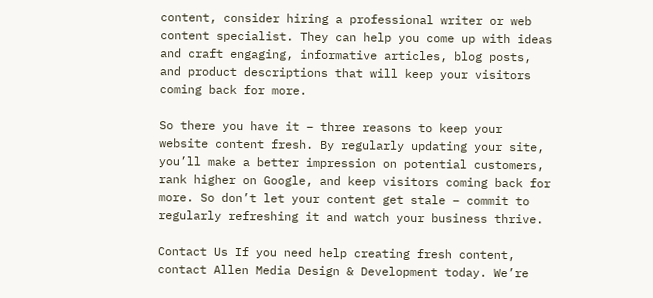content, consider hiring a professional writer or web content specialist. They can help you come up with ideas and craft engaging, informative articles, blog posts, and product descriptions that will keep your visitors coming back for more.

So there you have it – three reasons to keep your website content fresh. By regularly updating your site, you’ll make a better impression on potential customers, rank higher on Google, and keep visitors coming back for more. So don’t let your content get stale – commit to regularly refreshing it and watch your business thrive.

Contact Us If you need help creating fresh content, contact Allen Media Design & Development today. We’re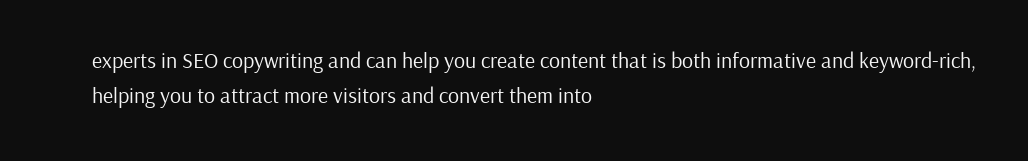experts in SEO copywriting and can help you create content that is both informative and keyword-rich, helping you to attract more visitors and convert them into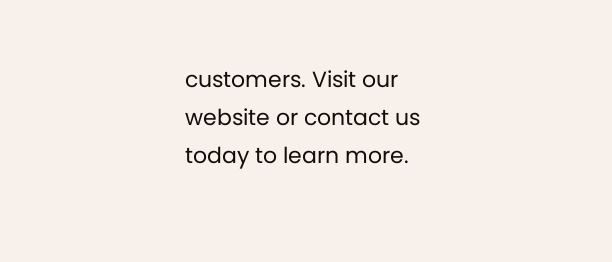customers. Visit our website or contact us today to learn more.